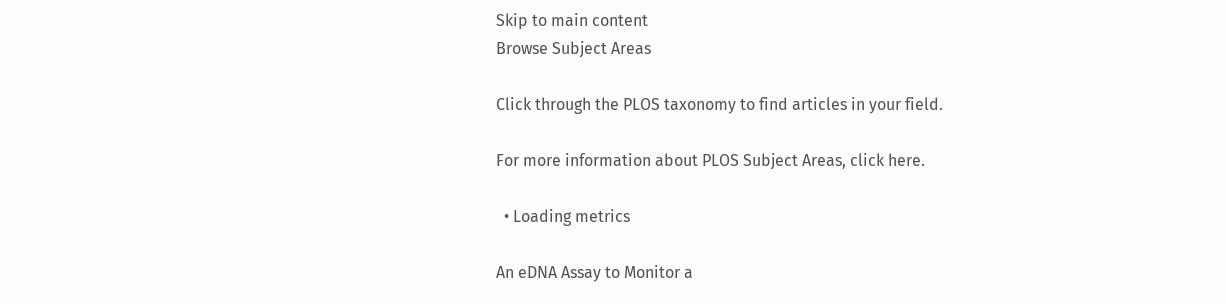Skip to main content
Browse Subject Areas

Click through the PLOS taxonomy to find articles in your field.

For more information about PLOS Subject Areas, click here.

  • Loading metrics

An eDNA Assay to Monitor a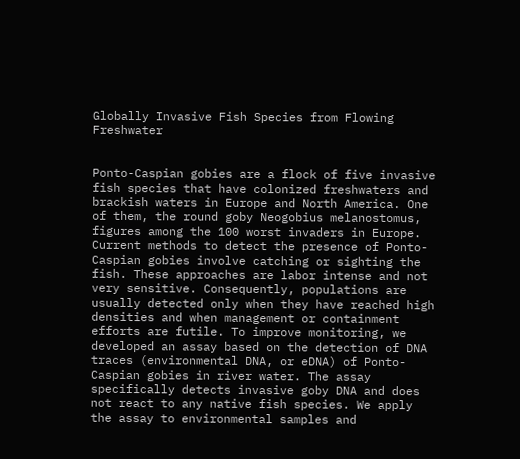Globally Invasive Fish Species from Flowing Freshwater


Ponto-Caspian gobies are a flock of five invasive fish species that have colonized freshwaters and brackish waters in Europe and North America. One of them, the round goby Neogobius melanostomus, figures among the 100 worst invaders in Europe. Current methods to detect the presence of Ponto-Caspian gobies involve catching or sighting the fish. These approaches are labor intense and not very sensitive. Consequently, populations are usually detected only when they have reached high densities and when management or containment efforts are futile. To improve monitoring, we developed an assay based on the detection of DNA traces (environmental DNA, or eDNA) of Ponto-Caspian gobies in river water. The assay specifically detects invasive goby DNA and does not react to any native fish species. We apply the assay to environmental samples and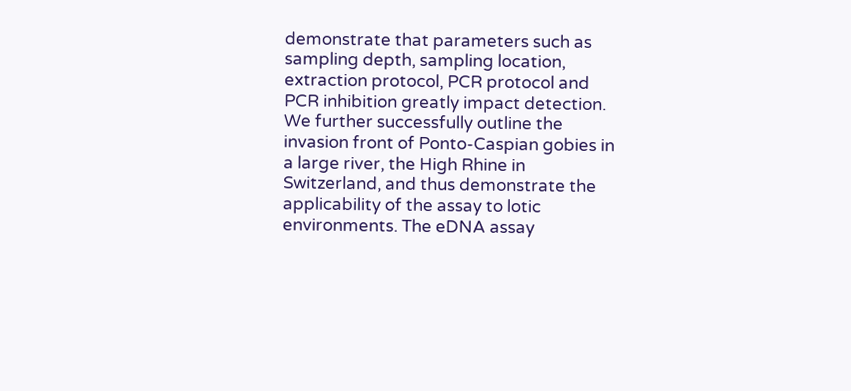demonstrate that parameters such as sampling depth, sampling location, extraction protocol, PCR protocol and PCR inhibition greatly impact detection. We further successfully outline the invasion front of Ponto-Caspian gobies in a large river, the High Rhine in Switzerland, and thus demonstrate the applicability of the assay to lotic environments. The eDNA assay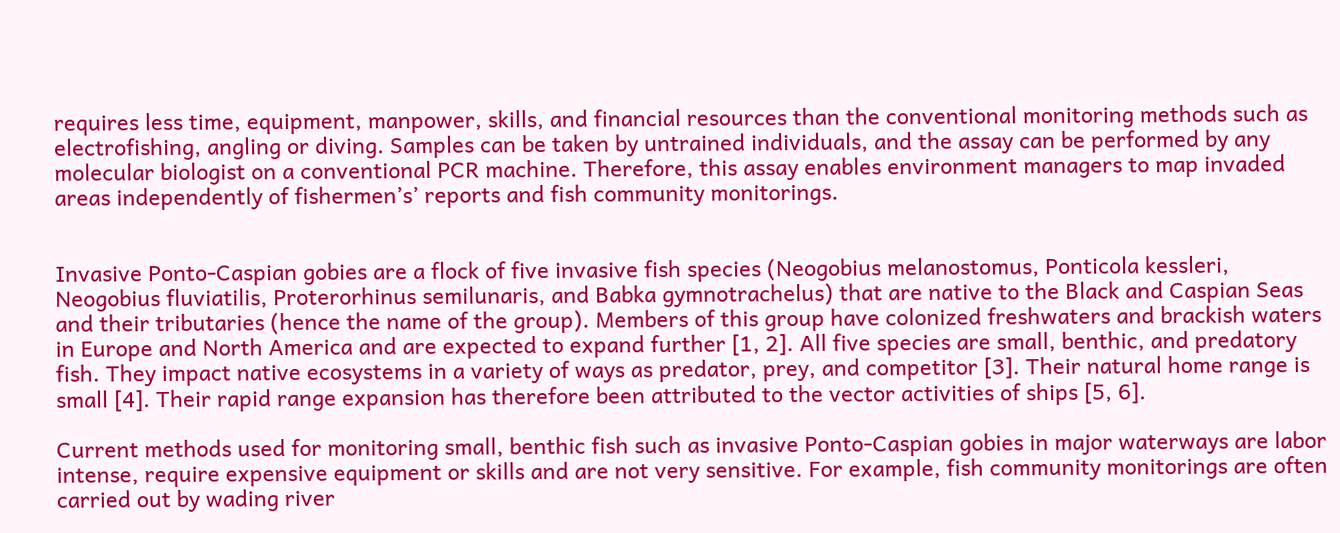requires less time, equipment, manpower, skills, and financial resources than the conventional monitoring methods such as electrofishing, angling or diving. Samples can be taken by untrained individuals, and the assay can be performed by any molecular biologist on a conventional PCR machine. Therefore, this assay enables environment managers to map invaded areas independently of fishermen’s’ reports and fish community monitorings.


Invasive Ponto-Caspian gobies are a flock of five invasive fish species (Neogobius melanostomus, Ponticola kessleri, Neogobius fluviatilis, Proterorhinus semilunaris, and Babka gymnotrachelus) that are native to the Black and Caspian Seas and their tributaries (hence the name of the group). Members of this group have colonized freshwaters and brackish waters in Europe and North America and are expected to expand further [1, 2]. All five species are small, benthic, and predatory fish. They impact native ecosystems in a variety of ways as predator, prey, and competitor [3]. Their natural home range is small [4]. Their rapid range expansion has therefore been attributed to the vector activities of ships [5, 6].

Current methods used for monitoring small, benthic fish such as invasive Ponto-Caspian gobies in major waterways are labor intense, require expensive equipment or skills and are not very sensitive. For example, fish community monitorings are often carried out by wading river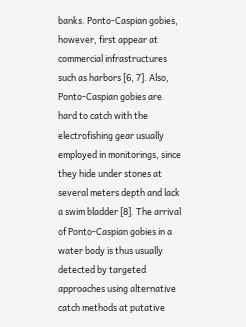banks. Ponto-Caspian gobies, however, first appear at commercial infrastructures such as harbors [6, 7]. Also, Ponto-Caspian gobies are hard to catch with the electrofishing gear usually employed in monitorings, since they hide under stones at several meters depth and lack a swim bladder [8]. The arrival of Ponto-Caspian gobies in a water body is thus usually detected by targeted approaches using alternative catch methods at putative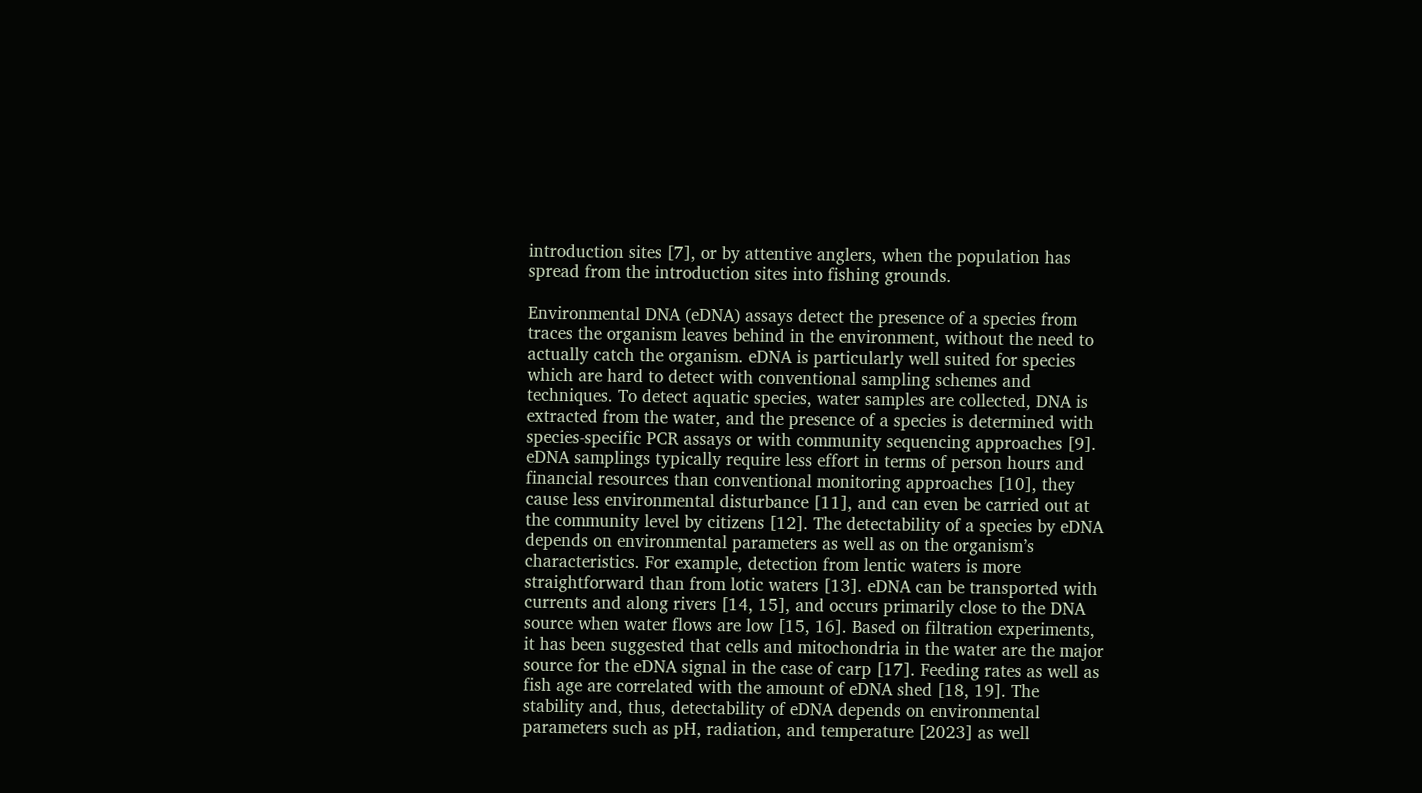introduction sites [7], or by attentive anglers, when the population has spread from the introduction sites into fishing grounds.

Environmental DNA (eDNA) assays detect the presence of a species from traces the organism leaves behind in the environment, without the need to actually catch the organism. eDNA is particularly well suited for species which are hard to detect with conventional sampling schemes and techniques. To detect aquatic species, water samples are collected, DNA is extracted from the water, and the presence of a species is determined with species-specific PCR assays or with community sequencing approaches [9]. eDNA samplings typically require less effort in terms of person hours and financial resources than conventional monitoring approaches [10], they cause less environmental disturbance [11], and can even be carried out at the community level by citizens [12]. The detectability of a species by eDNA depends on environmental parameters as well as on the organism’s characteristics. For example, detection from lentic waters is more straightforward than from lotic waters [13]. eDNA can be transported with currents and along rivers [14, 15], and occurs primarily close to the DNA source when water flows are low [15, 16]. Based on filtration experiments, it has been suggested that cells and mitochondria in the water are the major source for the eDNA signal in the case of carp [17]. Feeding rates as well as fish age are correlated with the amount of eDNA shed [18, 19]. The stability and, thus, detectability of eDNA depends on environmental parameters such as pH, radiation, and temperature [2023] as well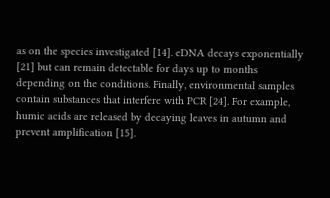as on the species investigated [14]. eDNA decays exponentially [21] but can remain detectable for days up to months depending on the conditions. Finally, environmental samples contain substances that interfere with PCR [24]. For example, humic acids are released by decaying leaves in autumn and prevent amplification [15].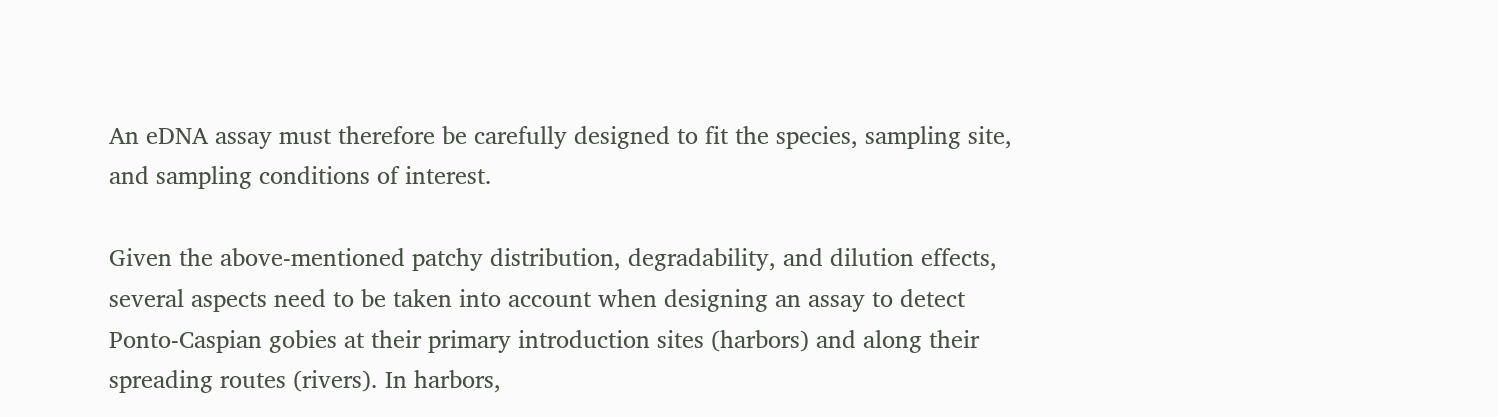An eDNA assay must therefore be carefully designed to fit the species, sampling site, and sampling conditions of interest.

Given the above-mentioned patchy distribution, degradability, and dilution effects, several aspects need to be taken into account when designing an assay to detect Ponto-Caspian gobies at their primary introduction sites (harbors) and along their spreading routes (rivers). In harbors,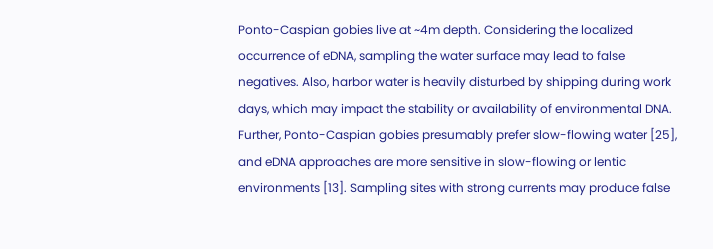Ponto-Caspian gobies live at ~4m depth. Considering the localized occurrence of eDNA, sampling the water surface may lead to false negatives. Also, harbor water is heavily disturbed by shipping during work days, which may impact the stability or availability of environmental DNA. Further, Ponto-Caspian gobies presumably prefer slow-flowing water [25], and eDNA approaches are more sensitive in slow-flowing or lentic environments [13]. Sampling sites with strong currents may produce false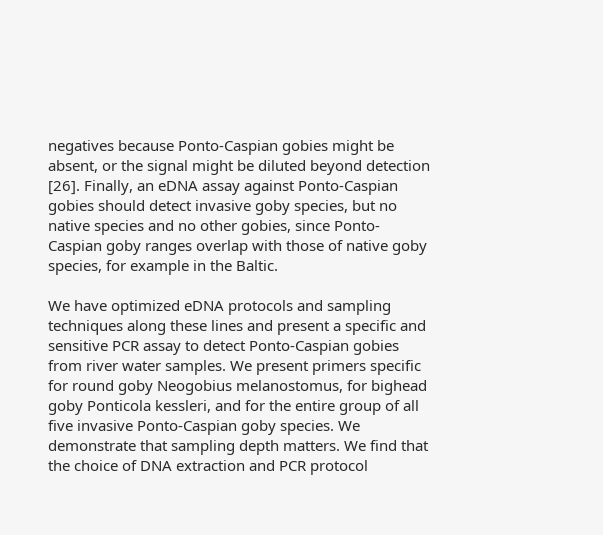negatives because Ponto-Caspian gobies might be absent, or the signal might be diluted beyond detection [26]. Finally, an eDNA assay against Ponto-Caspian gobies should detect invasive goby species, but no native species and no other gobies, since Ponto-Caspian goby ranges overlap with those of native goby species, for example in the Baltic.

We have optimized eDNA protocols and sampling techniques along these lines and present a specific and sensitive PCR assay to detect Ponto-Caspian gobies from river water samples. We present primers specific for round goby Neogobius melanostomus, for bighead goby Ponticola kessleri, and for the entire group of all five invasive Ponto-Caspian goby species. We demonstrate that sampling depth matters. We find that the choice of DNA extraction and PCR protocol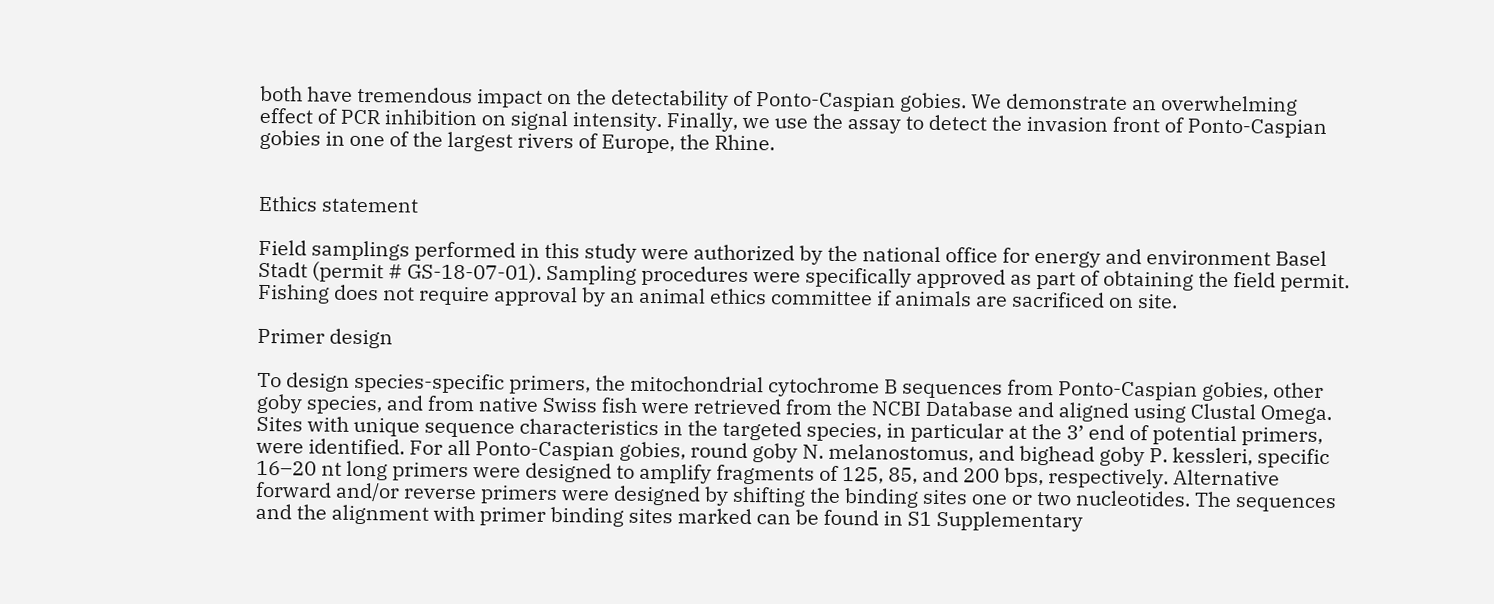both have tremendous impact on the detectability of Ponto-Caspian gobies. We demonstrate an overwhelming effect of PCR inhibition on signal intensity. Finally, we use the assay to detect the invasion front of Ponto-Caspian gobies in one of the largest rivers of Europe, the Rhine.


Ethics statement

Field samplings performed in this study were authorized by the national office for energy and environment Basel Stadt (permit # GS-18-07-01). Sampling procedures were specifically approved as part of obtaining the field permit. Fishing does not require approval by an animal ethics committee if animals are sacrificed on site.

Primer design

To design species-specific primers, the mitochondrial cytochrome B sequences from Ponto-Caspian gobies, other goby species, and from native Swiss fish were retrieved from the NCBI Database and aligned using Clustal Omega. Sites with unique sequence characteristics in the targeted species, in particular at the 3’ end of potential primers, were identified. For all Ponto-Caspian gobies, round goby N. melanostomus, and bighead goby P. kessleri, specific 16–20 nt long primers were designed to amplify fragments of 125, 85, and 200 bps, respectively. Alternative forward and/or reverse primers were designed by shifting the binding sites one or two nucleotides. The sequences and the alignment with primer binding sites marked can be found in S1 Supplementary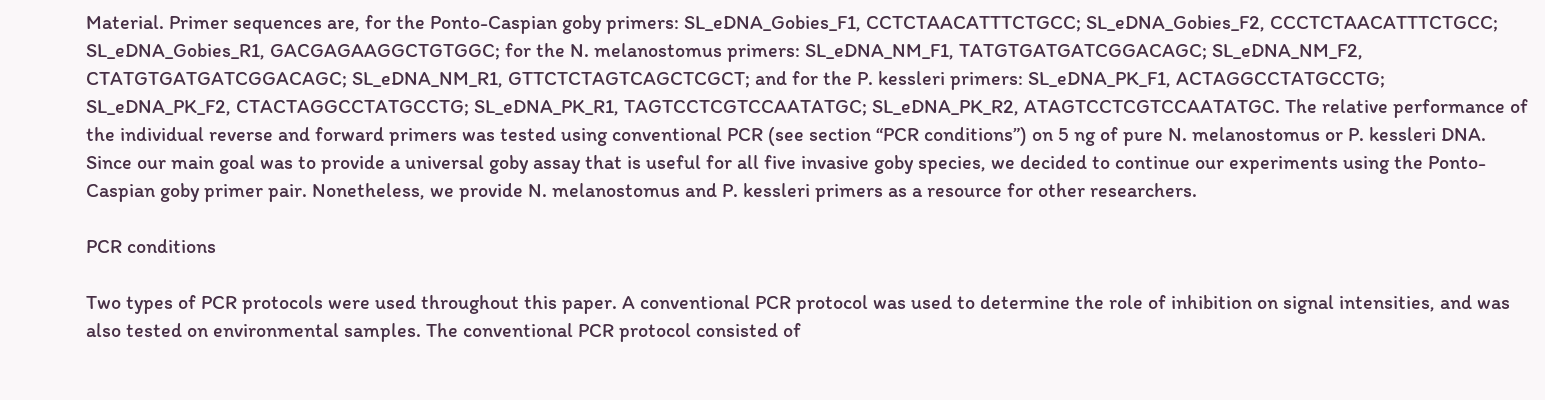Material. Primer sequences are, for the Ponto-Caspian goby primers: SL_eDNA_Gobies_F1, CCTCTAACATTTCTGCC; SL_eDNA_Gobies_F2, CCCTCTAACATTTCTGCC; SL_eDNA_Gobies_R1, GACGAGAAGGCTGTGGC; for the N. melanostomus primers: SL_eDNA_NM_F1, TATGTGATGATCGGACAGC; SL_eDNA_NM_F2, CTATGTGATGATCGGACAGC; SL_eDNA_NM_R1, GTTCTCTAGTCAGCTCGCT; and for the P. kessleri primers: SL_eDNA_PK_F1, ACTAGGCCTATGCCTG; SL_eDNA_PK_F2, CTACTAGGCCTATGCCTG; SL_eDNA_PK_R1, TAGTCCTCGTCCAATATGC; SL_eDNA_PK_R2, ATAGTCCTCGTCCAATATGC. The relative performance of the individual reverse and forward primers was tested using conventional PCR (see section “PCR conditions”) on 5 ng of pure N. melanostomus or P. kessleri DNA. Since our main goal was to provide a universal goby assay that is useful for all five invasive goby species, we decided to continue our experiments using the Ponto-Caspian goby primer pair. Nonetheless, we provide N. melanostomus and P. kessleri primers as a resource for other researchers.

PCR conditions

Two types of PCR protocols were used throughout this paper. A conventional PCR protocol was used to determine the role of inhibition on signal intensities, and was also tested on environmental samples. The conventional PCR protocol consisted of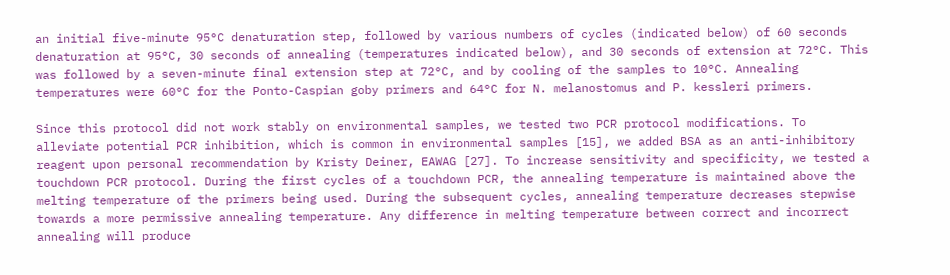an initial five-minute 95°C denaturation step, followed by various numbers of cycles (indicated below) of 60 seconds denaturation at 95°C, 30 seconds of annealing (temperatures indicated below), and 30 seconds of extension at 72°C. This was followed by a seven-minute final extension step at 72°C, and by cooling of the samples to 10°C. Annealing temperatures were 60°C for the Ponto-Caspian goby primers and 64°C for N. melanostomus and P. kessleri primers.

Since this protocol did not work stably on environmental samples, we tested two PCR protocol modifications. To alleviate potential PCR inhibition, which is common in environmental samples [15], we added BSA as an anti-inhibitory reagent upon personal recommendation by Kristy Deiner, EAWAG [27]. To increase sensitivity and specificity, we tested a touchdown PCR protocol. During the first cycles of a touchdown PCR, the annealing temperature is maintained above the melting temperature of the primers being used. During the subsequent cycles, annealing temperature decreases stepwise towards a more permissive annealing temperature. Any difference in melting temperature between correct and incorrect annealing will produce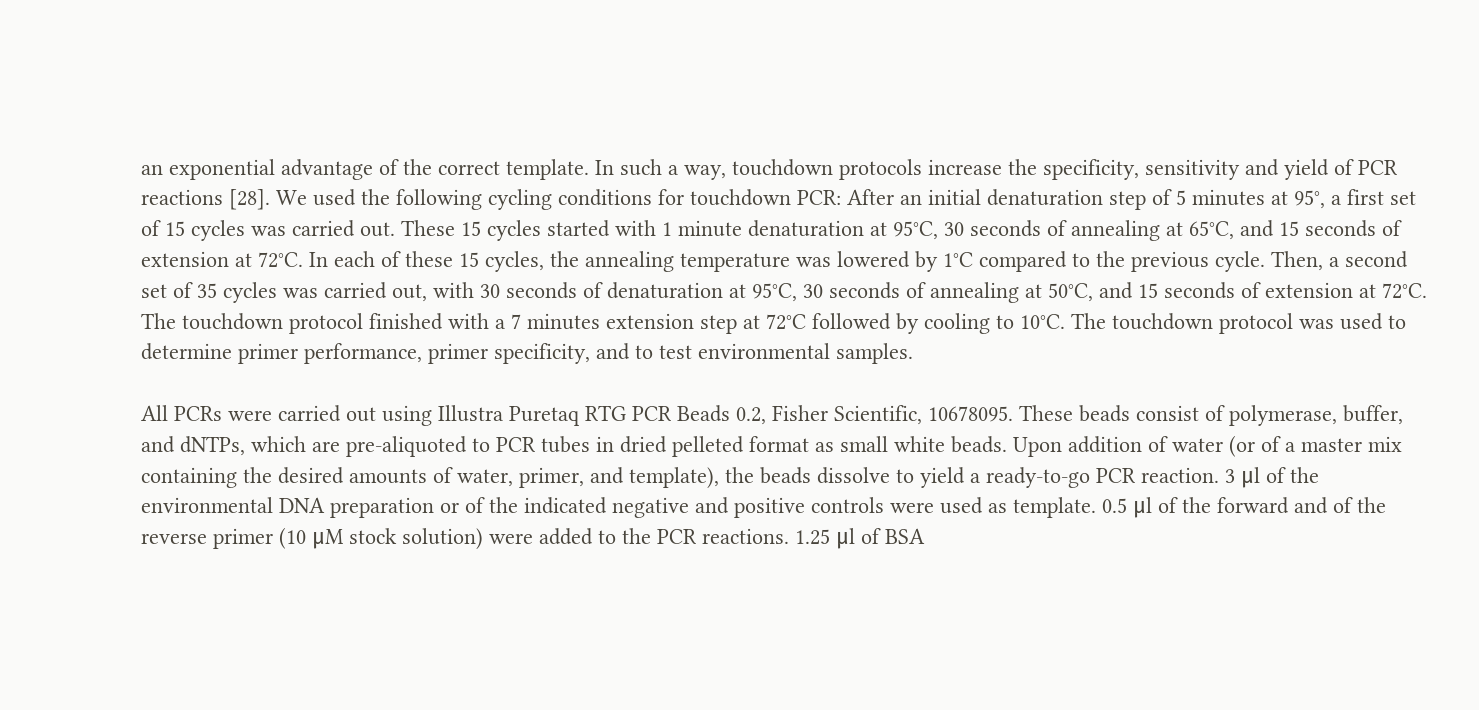an exponential advantage of the correct template. In such a way, touchdown protocols increase the specificity, sensitivity and yield of PCR reactions [28]. We used the following cycling conditions for touchdown PCR: After an initial denaturation step of 5 minutes at 95°, a first set of 15 cycles was carried out. These 15 cycles started with 1 minute denaturation at 95°C, 30 seconds of annealing at 65°C, and 15 seconds of extension at 72°C. In each of these 15 cycles, the annealing temperature was lowered by 1°C compared to the previous cycle. Then, a second set of 35 cycles was carried out, with 30 seconds of denaturation at 95°C, 30 seconds of annealing at 50°C, and 15 seconds of extension at 72°C. The touchdown protocol finished with a 7 minutes extension step at 72°C followed by cooling to 10°C. The touchdown protocol was used to determine primer performance, primer specificity, and to test environmental samples.

All PCRs were carried out using Illustra Puretaq RTG PCR Beads 0.2, Fisher Scientific, 10678095. These beads consist of polymerase, buffer, and dNTPs, which are pre-aliquoted to PCR tubes in dried pelleted format as small white beads. Upon addition of water (or of a master mix containing the desired amounts of water, primer, and template), the beads dissolve to yield a ready-to-go PCR reaction. 3 μl of the environmental DNA preparation or of the indicated negative and positive controls were used as template. 0.5 μl of the forward and of the reverse primer (10 μM stock solution) were added to the PCR reactions. 1.25 μl of BSA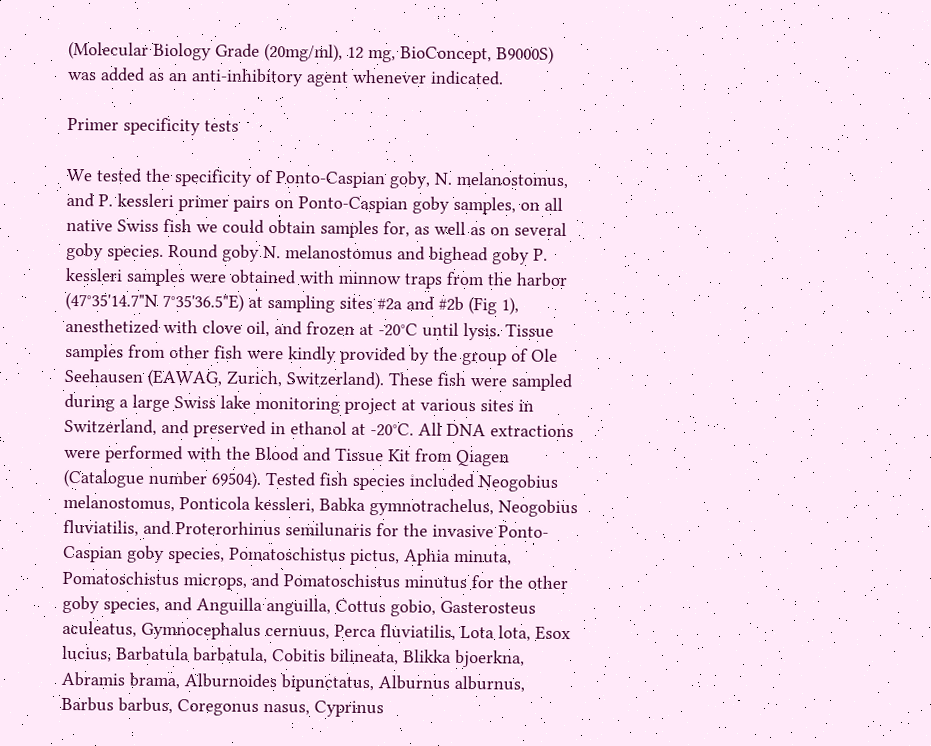(Molecular Biology Grade (20mg/ml), 12 mg, BioConcept, B9000S) was added as an anti-inhibitory agent whenever indicated.

Primer specificity tests

We tested the specificity of Ponto-Caspian goby, N. melanostomus, and P. kessleri primer pairs on Ponto-Caspian goby samples, on all native Swiss fish we could obtain samples for, as well as on several goby species. Round goby N. melanostomus and bighead goby P. kessleri samples were obtained with minnow traps from the harbor (47°35'14.7"N 7°35'36.5"E) at sampling sites #2a and #2b (Fig 1), anesthetized with clove oil, and frozen at -20°C until lysis. Tissue samples from other fish were kindly provided by the group of Ole Seehausen (EAWAG, Zurich, Switzerland). These fish were sampled during a large Swiss lake monitoring project at various sites in Switzerland, and preserved in ethanol at -20°C. All DNA extractions were performed with the Blood and Tissue Kit from Qiagen (Catalogue number 69504). Tested fish species included Neogobius melanostomus, Ponticola kessleri, Babka gymnotrachelus, Neogobius fluviatilis, and Proterorhinus semilunaris for the invasive Ponto-Caspian goby species, Pomatoschistus pictus, Aphia minuta, Pomatoschistus microps, and Pomatoschistus minutus for the other goby species, and Anguilla anguilla, Cottus gobio, Gasterosteus aculeatus, Gymnocephalus cernuus, Perca fluviatilis, Lota lota, Esox lucius, Barbatula barbatula, Cobitis bilineata, Blikka bjoerkna, Abramis brama, Alburnoides bipunctatus, Alburnus alburnus, Barbus barbus, Coregonus nasus, Cyprinus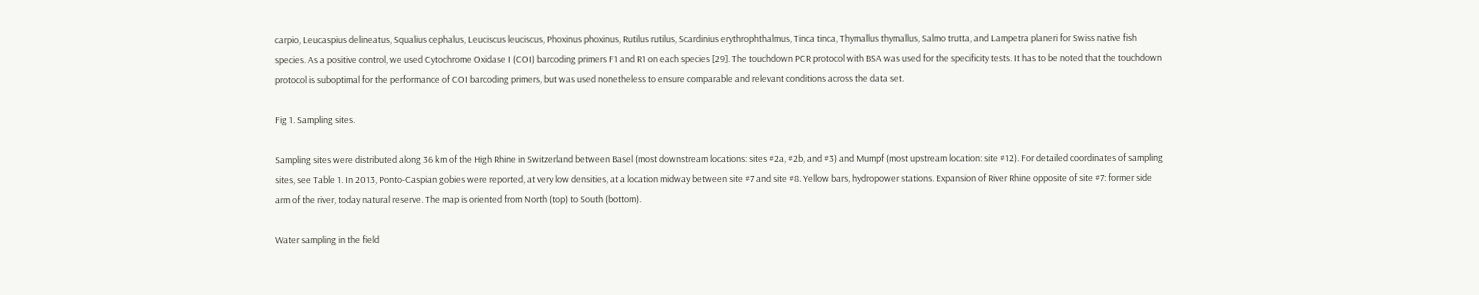carpio, Leucaspius delineatus, Squalius cephalus, Leuciscus leuciscus, Phoxinus phoxinus, Rutilus rutilus, Scardinius erythrophthalmus, Tinca tinca, Thymallus thymallus, Salmo trutta, and Lampetra planeri for Swiss native fish species. As a positive control, we used Cytochrome Oxidase I (COI) barcoding primers F1 and R1 on each species [29]. The touchdown PCR protocol with BSA was used for the specificity tests. It has to be noted that the touchdown protocol is suboptimal for the performance of COI barcoding primers, but was used nonetheless to ensure comparable and relevant conditions across the data set.

Fig 1. Sampling sites.

Sampling sites were distributed along 36 km of the High Rhine in Switzerland between Basel (most downstream locations: sites #2a, #2b, and #3) and Mumpf (most upstream location: site #12). For detailed coordinates of sampling sites, see Table 1. In 2013, Ponto-Caspian gobies were reported, at very low densities, at a location midway between site #7 and site #8. Yellow bars, hydropower stations. Expansion of River Rhine opposite of site #7: former side arm of the river, today natural reserve. The map is oriented from North (top) to South (bottom).

Water sampling in the field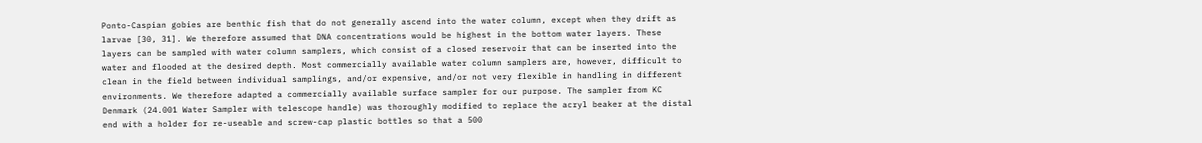Ponto-Caspian gobies are benthic fish that do not generally ascend into the water column, except when they drift as larvae [30, 31]. We therefore assumed that DNA concentrations would be highest in the bottom water layers. These layers can be sampled with water column samplers, which consist of a closed reservoir that can be inserted into the water and flooded at the desired depth. Most commercially available water column samplers are, however, difficult to clean in the field between individual samplings, and/or expensive, and/or not very flexible in handling in different environments. We therefore adapted a commercially available surface sampler for our purpose. The sampler from KC Denmark (24.001 Water Sampler with telescope handle) was thoroughly modified to replace the acryl beaker at the distal end with a holder for re-useable and screw-cap plastic bottles so that a 500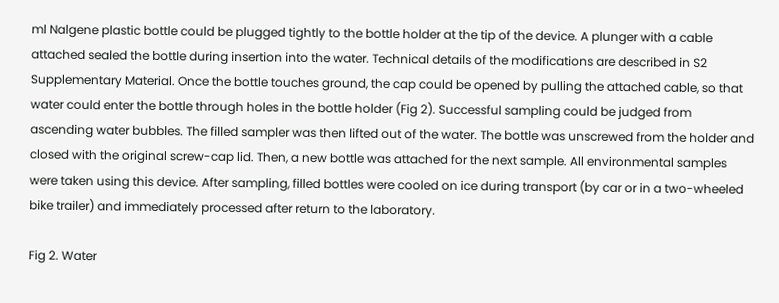ml Nalgene plastic bottle could be plugged tightly to the bottle holder at the tip of the device. A plunger with a cable attached sealed the bottle during insertion into the water. Technical details of the modifications are described in S2 Supplementary Material. Once the bottle touches ground, the cap could be opened by pulling the attached cable, so that water could enter the bottle through holes in the bottle holder (Fig 2). Successful sampling could be judged from ascending water bubbles. The filled sampler was then lifted out of the water. The bottle was unscrewed from the holder and closed with the original screw-cap lid. Then, a new bottle was attached for the next sample. All environmental samples were taken using this device. After sampling, filled bottles were cooled on ice during transport (by car or in a two-wheeled bike trailer) and immediately processed after return to the laboratory.

Fig 2. Water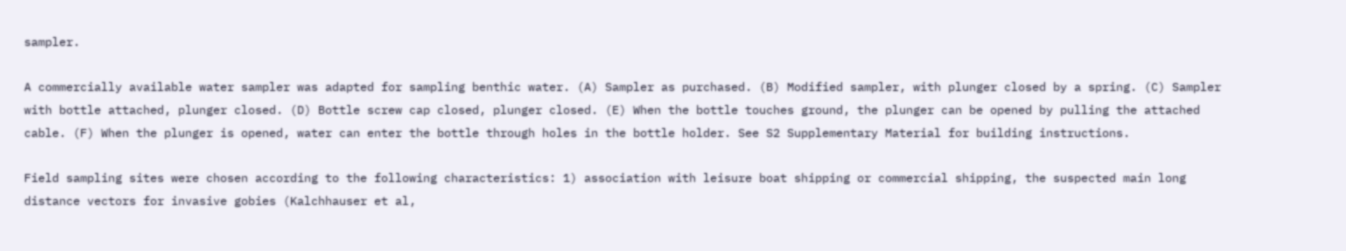sampler.

A commercially available water sampler was adapted for sampling benthic water. (A) Sampler as purchased. (B) Modified sampler, with plunger closed by a spring. (C) Sampler with bottle attached, plunger closed. (D) Bottle screw cap closed, plunger closed. (E) When the bottle touches ground, the plunger can be opened by pulling the attached cable. (F) When the plunger is opened, water can enter the bottle through holes in the bottle holder. See S2 Supplementary Material for building instructions.

Field sampling sites were chosen according to the following characteristics: 1) association with leisure boat shipping or commercial shipping, the suspected main long distance vectors for invasive gobies (Kalchhauser et al,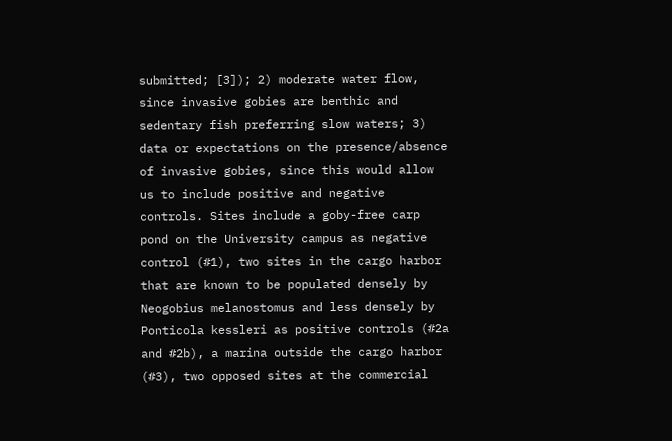submitted; [3]); 2) moderate water flow, since invasive gobies are benthic and sedentary fish preferring slow waters; 3) data or expectations on the presence/absence of invasive gobies, since this would allow us to include positive and negative controls. Sites include a goby-free carp pond on the University campus as negative control (#1), two sites in the cargo harbor that are known to be populated densely by Neogobius melanostomus and less densely by Ponticola kessleri as positive controls (#2a and #2b), a marina outside the cargo harbor (#3), two opposed sites at the commercial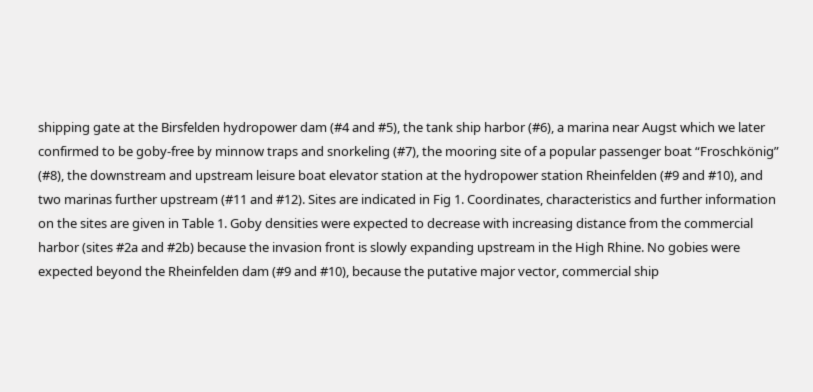shipping gate at the Birsfelden hydropower dam (#4 and #5), the tank ship harbor (#6), a marina near Augst which we later confirmed to be goby-free by minnow traps and snorkeling (#7), the mooring site of a popular passenger boat “Froschkönig” (#8), the downstream and upstream leisure boat elevator station at the hydropower station Rheinfelden (#9 and #10), and two marinas further upstream (#11 and #12). Sites are indicated in Fig 1. Coordinates, characteristics and further information on the sites are given in Table 1. Goby densities were expected to decrease with increasing distance from the commercial harbor (sites #2a and #2b) because the invasion front is slowly expanding upstream in the High Rhine. No gobies were expected beyond the Rheinfelden dam (#9 and #10), because the putative major vector, commercial ship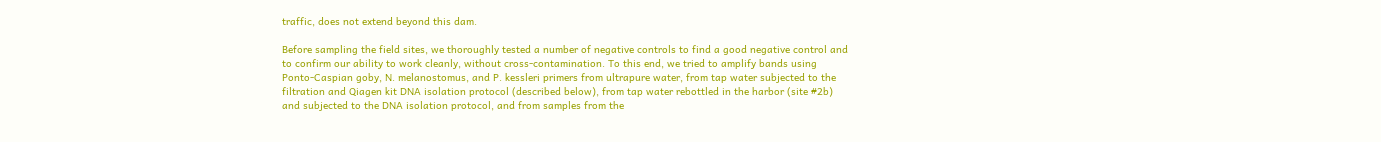traffic, does not extend beyond this dam.

Before sampling the field sites, we thoroughly tested a number of negative controls to find a good negative control and to confirm our ability to work cleanly, without cross-contamination. To this end, we tried to amplify bands using Ponto-Caspian goby, N. melanostomus, and P. kessleri primers from ultrapure water, from tap water subjected to the filtration and Qiagen kit DNA isolation protocol (described below), from tap water rebottled in the harbor (site #2b) and subjected to the DNA isolation protocol, and from samples from the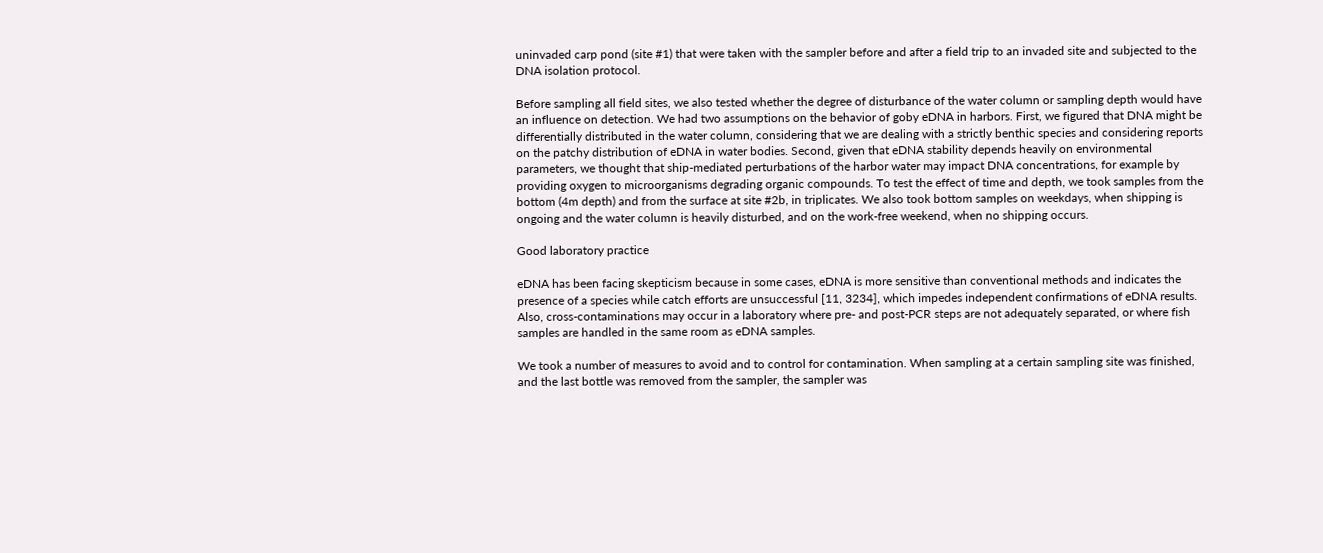uninvaded carp pond (site #1) that were taken with the sampler before and after a field trip to an invaded site and subjected to the DNA isolation protocol.

Before sampling all field sites, we also tested whether the degree of disturbance of the water column or sampling depth would have an influence on detection. We had two assumptions on the behavior of goby eDNA in harbors. First, we figured that DNA might be differentially distributed in the water column, considering that we are dealing with a strictly benthic species and considering reports on the patchy distribution of eDNA in water bodies. Second, given that eDNA stability depends heavily on environmental parameters, we thought that ship-mediated perturbations of the harbor water may impact DNA concentrations, for example by providing oxygen to microorganisms degrading organic compounds. To test the effect of time and depth, we took samples from the bottom (4m depth) and from the surface at site #2b, in triplicates. We also took bottom samples on weekdays, when shipping is ongoing and the water column is heavily disturbed, and on the work-free weekend, when no shipping occurs.

Good laboratory practice

eDNA has been facing skepticism because in some cases, eDNA is more sensitive than conventional methods and indicates the presence of a species while catch efforts are unsuccessful [11, 3234], which impedes independent confirmations of eDNA results. Also, cross-contaminations may occur in a laboratory where pre- and post-PCR steps are not adequately separated, or where fish samples are handled in the same room as eDNA samples.

We took a number of measures to avoid and to control for contamination. When sampling at a certain sampling site was finished, and the last bottle was removed from the sampler, the sampler was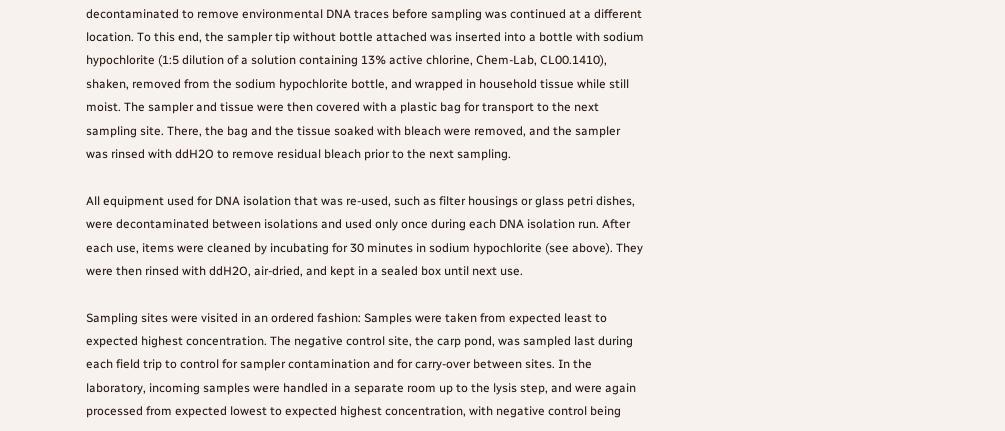decontaminated to remove environmental DNA traces before sampling was continued at a different location. To this end, the sampler tip without bottle attached was inserted into a bottle with sodium hypochlorite (1:5 dilution of a solution containing 13% active chlorine, Chem-Lab, CL00.1410), shaken, removed from the sodium hypochlorite bottle, and wrapped in household tissue while still moist. The sampler and tissue were then covered with a plastic bag for transport to the next sampling site. There, the bag and the tissue soaked with bleach were removed, and the sampler was rinsed with ddH2O to remove residual bleach prior to the next sampling.

All equipment used for DNA isolation that was re-used, such as filter housings or glass petri dishes, were decontaminated between isolations and used only once during each DNA isolation run. After each use, items were cleaned by incubating for 30 minutes in sodium hypochlorite (see above). They were then rinsed with ddH2O, air-dried, and kept in a sealed box until next use.

Sampling sites were visited in an ordered fashion: Samples were taken from expected least to expected highest concentration. The negative control site, the carp pond, was sampled last during each field trip to control for sampler contamination and for carry-over between sites. In the laboratory, incoming samples were handled in a separate room up to the lysis step, and were again processed from expected lowest to expected highest concentration, with negative control being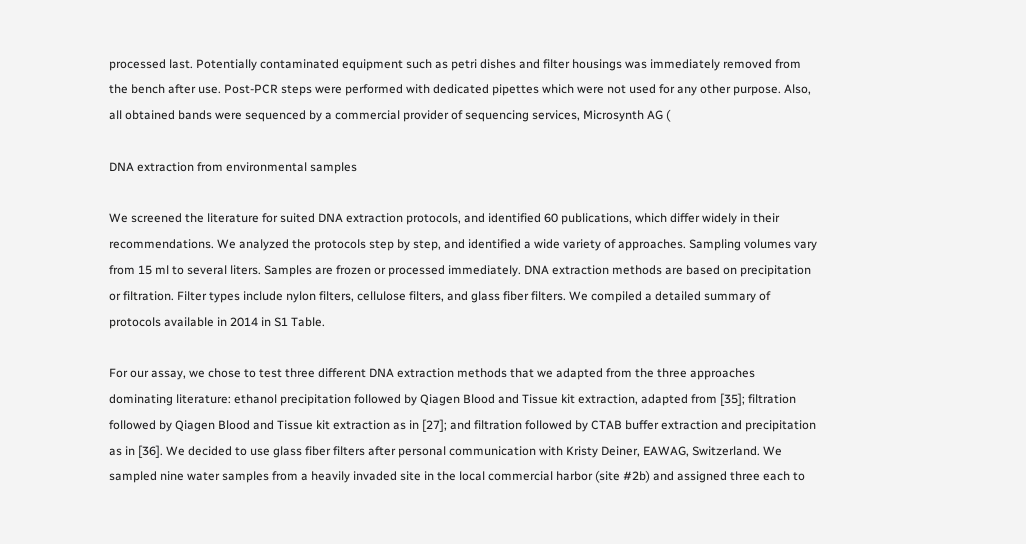processed last. Potentially contaminated equipment such as petri dishes and filter housings was immediately removed from the bench after use. Post-PCR steps were performed with dedicated pipettes which were not used for any other purpose. Also, all obtained bands were sequenced by a commercial provider of sequencing services, Microsynth AG (

DNA extraction from environmental samples

We screened the literature for suited DNA extraction protocols, and identified 60 publications, which differ widely in their recommendations. We analyzed the protocols step by step, and identified a wide variety of approaches. Sampling volumes vary from 15 ml to several liters. Samples are frozen or processed immediately. DNA extraction methods are based on precipitation or filtration. Filter types include nylon filters, cellulose filters, and glass fiber filters. We compiled a detailed summary of protocols available in 2014 in S1 Table.

For our assay, we chose to test three different DNA extraction methods that we adapted from the three approaches dominating literature: ethanol precipitation followed by Qiagen Blood and Tissue kit extraction, adapted from [35]; filtration followed by Qiagen Blood and Tissue kit extraction as in [27]; and filtration followed by CTAB buffer extraction and precipitation as in [36]. We decided to use glass fiber filters after personal communication with Kristy Deiner, EAWAG, Switzerland. We sampled nine water samples from a heavily invaded site in the local commercial harbor (site #2b) and assigned three each to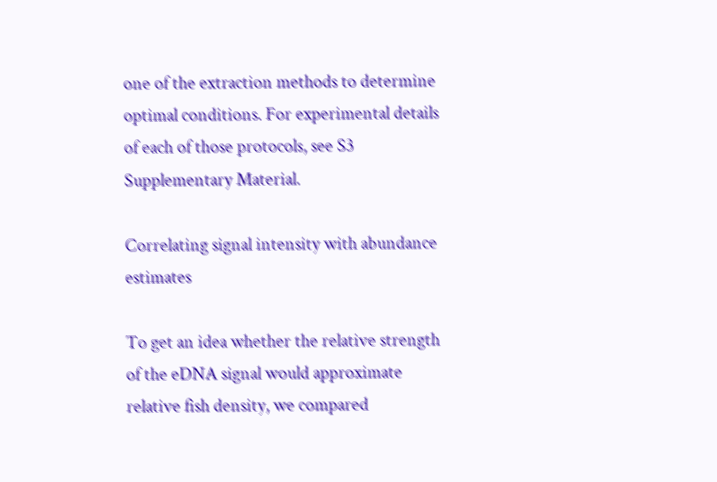one of the extraction methods to determine optimal conditions. For experimental details of each of those protocols, see S3 Supplementary Material.

Correlating signal intensity with abundance estimates

To get an idea whether the relative strength of the eDNA signal would approximate relative fish density, we compared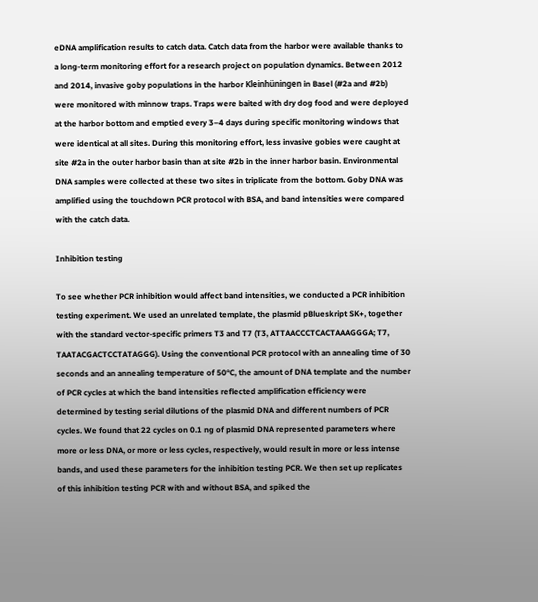eDNA amplification results to catch data. Catch data from the harbor were available thanks to a long-term monitoring effort for a research project on population dynamics. Between 2012 and 2014, invasive goby populations in the harbor Kleinhüningen in Basel (#2a and #2b) were monitored with minnow traps. Traps were baited with dry dog food and were deployed at the harbor bottom and emptied every 3–4 days during specific monitoring windows that were identical at all sites. During this monitoring effort, less invasive gobies were caught at site #2a in the outer harbor basin than at site #2b in the inner harbor basin. Environmental DNA samples were collected at these two sites in triplicate from the bottom. Goby DNA was amplified using the touchdown PCR protocol with BSA, and band intensities were compared with the catch data.

Inhibition testing

To see whether PCR inhibition would affect band intensities, we conducted a PCR inhibition testing experiment. We used an unrelated template, the plasmid pBlueskript SK+, together with the standard vector-specific primers T3 and T7 (T3, ATTAACCCTCACTAAAGGGA; T7, TAATACGACTCCTATAGGG). Using the conventional PCR protocol with an annealing time of 30 seconds and an annealing temperature of 50°C, the amount of DNA template and the number of PCR cycles at which the band intensities reflected amplification efficiency were determined by testing serial dilutions of the plasmid DNA and different numbers of PCR cycles. We found that 22 cycles on 0.1 ng of plasmid DNA represented parameters where more or less DNA, or more or less cycles, respectively, would result in more or less intense bands, and used these parameters for the inhibition testing PCR. We then set up replicates of this inhibition testing PCR with and without BSA, and spiked the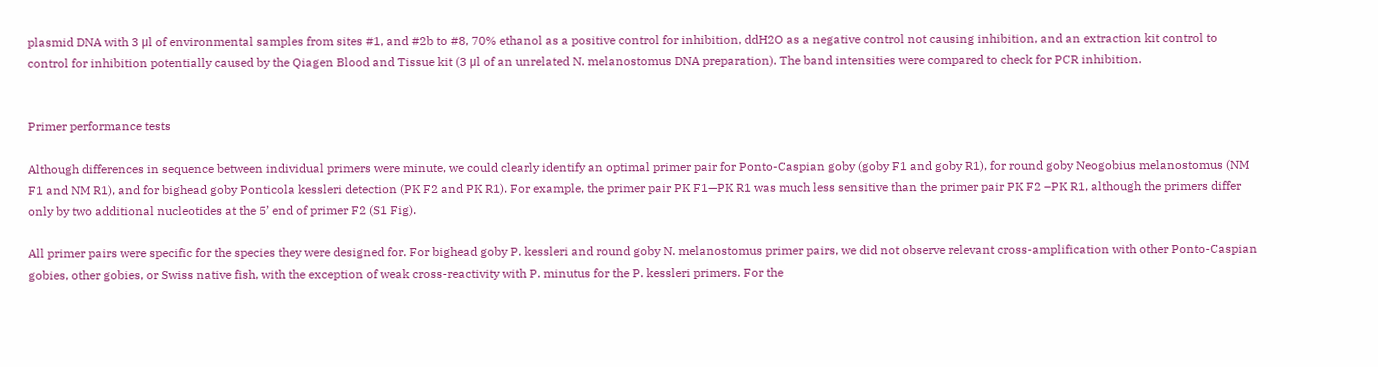plasmid DNA with 3 μl of environmental samples from sites #1, and #2b to #8, 70% ethanol as a positive control for inhibition, ddH2O as a negative control not causing inhibition, and an extraction kit control to control for inhibition potentially caused by the Qiagen Blood and Tissue kit (3 μl of an unrelated N. melanostomus DNA preparation). The band intensities were compared to check for PCR inhibition.


Primer performance tests

Although differences in sequence between individual primers were minute, we could clearly identify an optimal primer pair for Ponto-Caspian goby (goby F1 and goby R1), for round goby Neogobius melanostomus (NM F1 and NM R1), and for bighead goby Ponticola kessleri detection (PK F2 and PK R1). For example, the primer pair PK F1—PK R1 was much less sensitive than the primer pair PK F2 –PK R1, although the primers differ only by two additional nucleotides at the 5’ end of primer F2 (S1 Fig).

All primer pairs were specific for the species they were designed for. For bighead goby P. kessleri and round goby N. melanostomus primer pairs, we did not observe relevant cross-amplification with other Ponto-Caspian gobies, other gobies, or Swiss native fish, with the exception of weak cross-reactivity with P. minutus for the P. kessleri primers. For the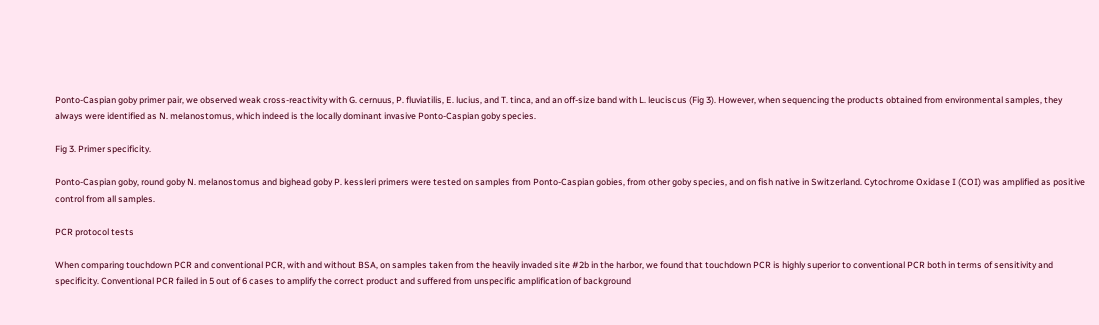Ponto-Caspian goby primer pair, we observed weak cross-reactivity with G. cernuus, P. fluviatilis, E. lucius, and T. tinca, and an off-size band with L. leuciscus (Fig 3). However, when sequencing the products obtained from environmental samples, they always were identified as N. melanostomus, which indeed is the locally dominant invasive Ponto-Caspian goby species.

Fig 3. Primer specificity.

Ponto-Caspian goby, round goby N. melanostomus and bighead goby P. kessleri primers were tested on samples from Ponto-Caspian gobies, from other goby species, and on fish native in Switzerland. Cytochrome Oxidase I (COI) was amplified as positive control from all samples.

PCR protocol tests

When comparing touchdown PCR and conventional PCR, with and without BSA, on samples taken from the heavily invaded site #2b in the harbor, we found that touchdown PCR is highly superior to conventional PCR both in terms of sensitivity and specificity. Conventional PCR failed in 5 out of 6 cases to amplify the correct product and suffered from unspecific amplification of background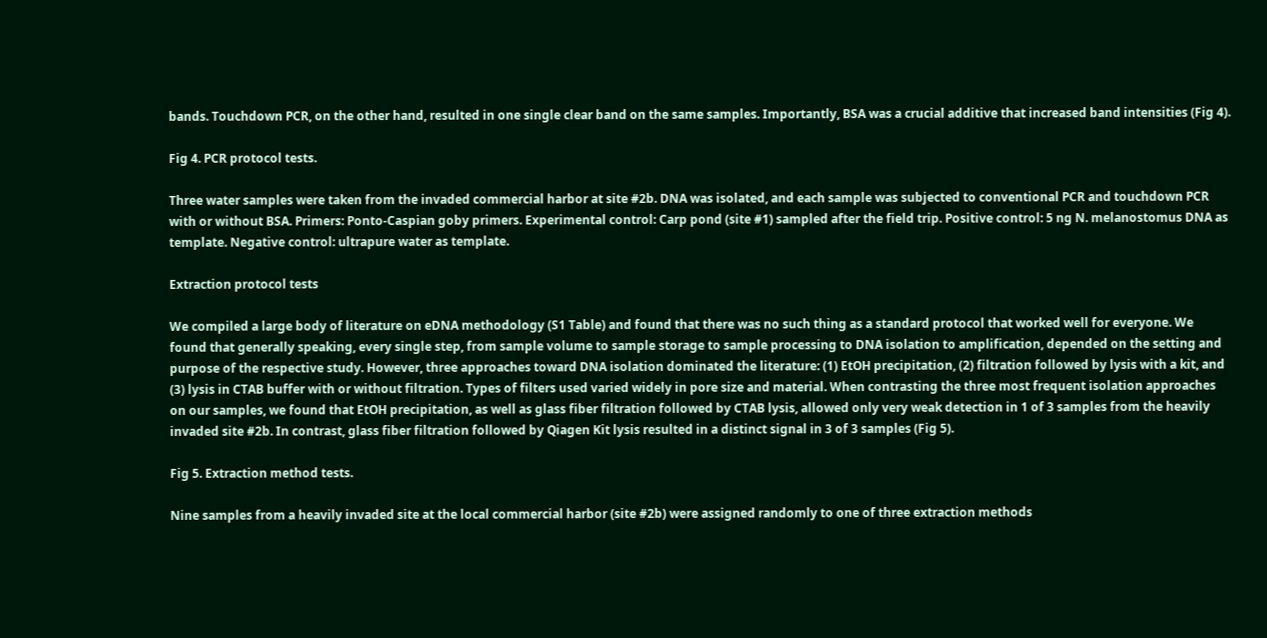bands. Touchdown PCR, on the other hand, resulted in one single clear band on the same samples. Importantly, BSA was a crucial additive that increased band intensities (Fig 4).

Fig 4. PCR protocol tests.

Three water samples were taken from the invaded commercial harbor at site #2b. DNA was isolated, and each sample was subjected to conventional PCR and touchdown PCR with or without BSA. Primers: Ponto-Caspian goby primers. Experimental control: Carp pond (site #1) sampled after the field trip. Positive control: 5 ng N. melanostomus DNA as template. Negative control: ultrapure water as template.

Extraction protocol tests

We compiled a large body of literature on eDNA methodology (S1 Table) and found that there was no such thing as a standard protocol that worked well for everyone. We found that generally speaking, every single step, from sample volume to sample storage to sample processing to DNA isolation to amplification, depended on the setting and purpose of the respective study. However, three approaches toward DNA isolation dominated the literature: (1) EtOH precipitation, (2) filtration followed by lysis with a kit, and (3) lysis in CTAB buffer with or without filtration. Types of filters used varied widely in pore size and material. When contrasting the three most frequent isolation approaches on our samples, we found that EtOH precipitation, as well as glass fiber filtration followed by CTAB lysis, allowed only very weak detection in 1 of 3 samples from the heavily invaded site #2b. In contrast, glass fiber filtration followed by Qiagen Kit lysis resulted in a distinct signal in 3 of 3 samples (Fig 5).

Fig 5. Extraction method tests.

Nine samples from a heavily invaded site at the local commercial harbor (site #2b) were assigned randomly to one of three extraction methods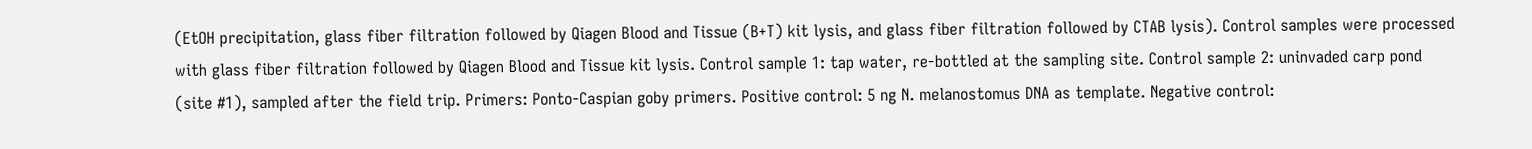(EtOH precipitation, glass fiber filtration followed by Qiagen Blood and Tissue (B+T) kit lysis, and glass fiber filtration followed by CTAB lysis). Control samples were processed with glass fiber filtration followed by Qiagen Blood and Tissue kit lysis. Control sample 1: tap water, re-bottled at the sampling site. Control sample 2: uninvaded carp pond (site #1), sampled after the field trip. Primers: Ponto-Caspian goby primers. Positive control: 5 ng N. melanostomus DNA as template. Negative control: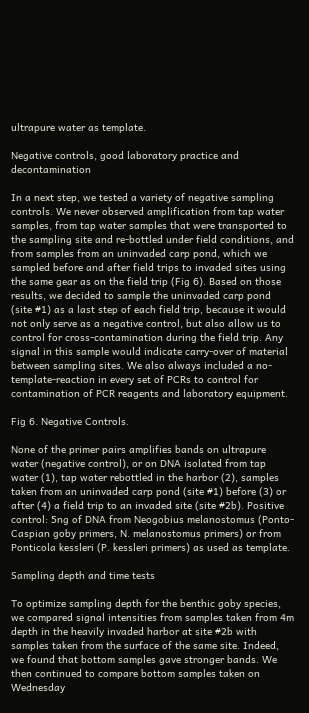ultrapure water as template.

Negative controls, good laboratory practice and decontamination

In a next step, we tested a variety of negative sampling controls. We never observed amplification from tap water samples, from tap water samples that were transported to the sampling site and re-bottled under field conditions, and from samples from an uninvaded carp pond, which we sampled before and after field trips to invaded sites using the same gear as on the field trip (Fig 6). Based on those results, we decided to sample the uninvaded carp pond (site #1) as a last step of each field trip, because it would not only serve as a negative control, but also allow us to control for cross-contamination during the field trip. Any signal in this sample would indicate carry-over of material between sampling sites. We also always included a no-template-reaction in every set of PCRs to control for contamination of PCR reagents and laboratory equipment.

Fig 6. Negative Controls.

None of the primer pairs amplifies bands on ultrapure water (negative control), or on DNA isolated from tap water (1), tap water rebottled in the harbor (2), samples taken from an uninvaded carp pond (site #1) before (3) or after (4) a field trip to an invaded site (site #2b). Positive control: 5ng of DNA from Neogobius melanostomus (Ponto-Caspian goby primers, N. melanostomus primers) or from Ponticola kessleri (P. kessleri primers) as used as template.

Sampling depth and time tests

To optimize sampling depth for the benthic goby species, we compared signal intensities from samples taken from 4m depth in the heavily invaded harbor at site #2b with samples taken from the surface of the same site. Indeed, we found that bottom samples gave stronger bands. We then continued to compare bottom samples taken on Wednesday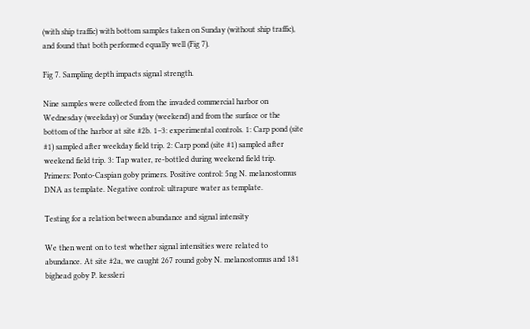(with ship traffic) with bottom samples taken on Sunday (without ship traffic), and found that both performed equally well (Fig 7).

Fig 7. Sampling depth impacts signal strength.

Nine samples were collected from the invaded commercial harbor on Wednesday (weekday) or Sunday (weekend) and from the surface or the bottom of the harbor at site #2b. 1–3: experimental controls. 1: Carp pond (site #1) sampled after weekday field trip. 2: Carp pond (site #1) sampled after weekend field trip. 3: Tap water, re-bottled during weekend field trip. Primers: Ponto-Caspian goby primers. Positive control: 5ng N. melanostomus DNA as template. Negative control: ultrapure water as template.

Testing for a relation between abundance and signal intensity

We then went on to test whether signal intensities were related to abundance. At site #2a, we caught 267 round goby N. melanostomus and 181 bighead goby P. kessleri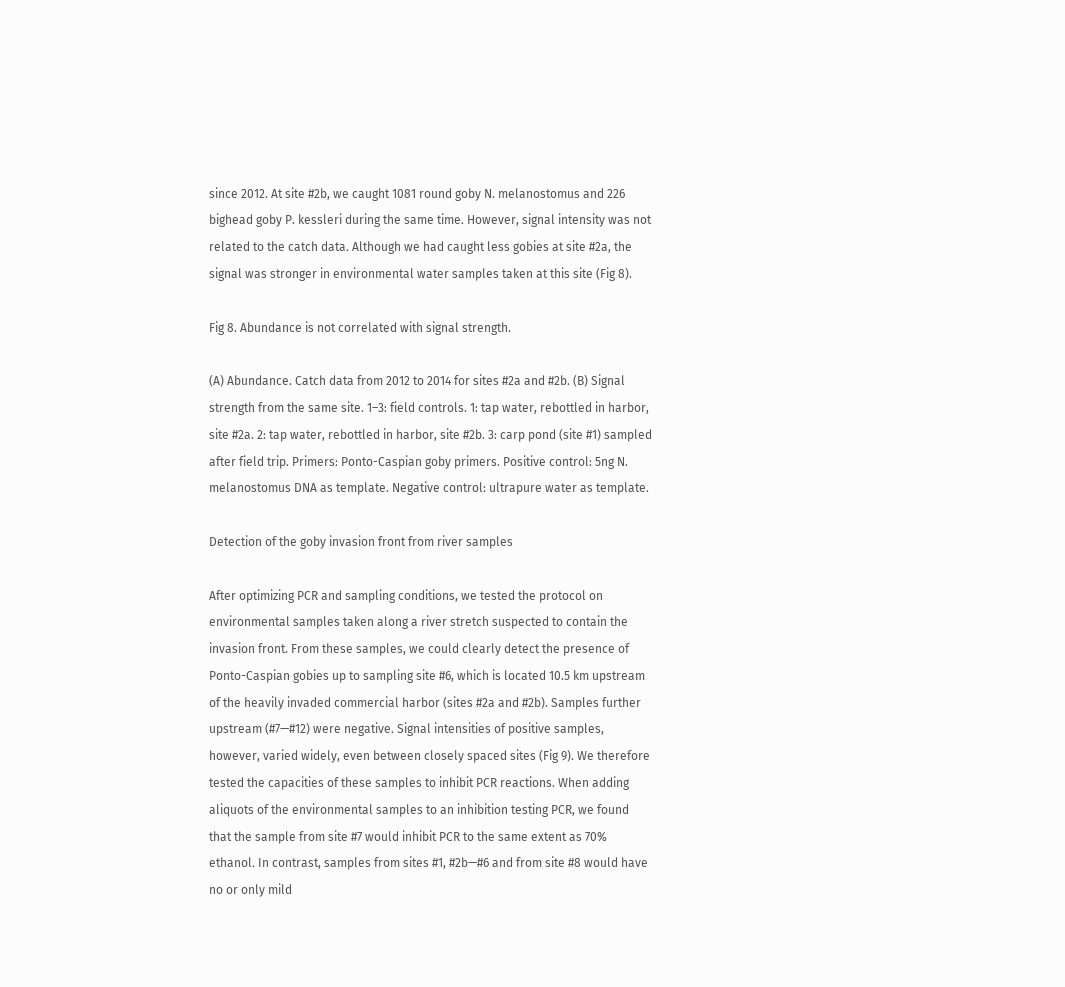since 2012. At site #2b, we caught 1081 round goby N. melanostomus and 226 bighead goby P. kessleri during the same time. However, signal intensity was not related to the catch data. Although we had caught less gobies at site #2a, the signal was stronger in environmental water samples taken at this site (Fig 8).

Fig 8. Abundance is not correlated with signal strength.

(A) Abundance. Catch data from 2012 to 2014 for sites #2a and #2b. (B) Signal strength from the same site. 1–3: field controls. 1: tap water, rebottled in harbor, site #2a. 2: tap water, rebottled in harbor, site #2b. 3: carp pond (site #1) sampled after field trip. Primers: Ponto-Caspian goby primers. Positive control: 5ng N. melanostomus DNA as template. Negative control: ultrapure water as template.

Detection of the goby invasion front from river samples

After optimizing PCR and sampling conditions, we tested the protocol on environmental samples taken along a river stretch suspected to contain the invasion front. From these samples, we could clearly detect the presence of Ponto-Caspian gobies up to sampling site #6, which is located 10.5 km upstream of the heavily invaded commercial harbor (sites #2a and #2b). Samples further upstream (#7—#12) were negative. Signal intensities of positive samples, however, varied widely, even between closely spaced sites (Fig 9). We therefore tested the capacities of these samples to inhibit PCR reactions. When adding aliquots of the environmental samples to an inhibition testing PCR, we found that the sample from site #7 would inhibit PCR to the same extent as 70% ethanol. In contrast, samples from sites #1, #2b—#6 and from site #8 would have no or only mild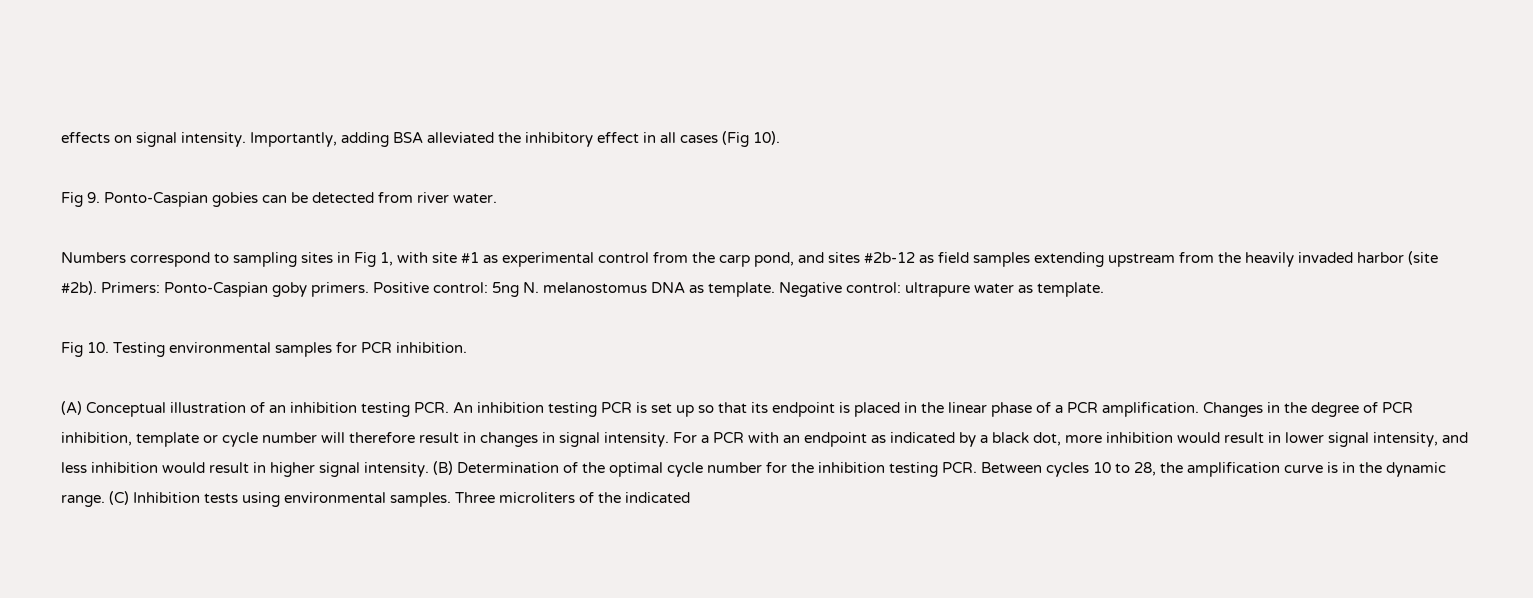effects on signal intensity. Importantly, adding BSA alleviated the inhibitory effect in all cases (Fig 10).

Fig 9. Ponto-Caspian gobies can be detected from river water.

Numbers correspond to sampling sites in Fig 1, with site #1 as experimental control from the carp pond, and sites #2b-12 as field samples extending upstream from the heavily invaded harbor (site #2b). Primers: Ponto-Caspian goby primers. Positive control: 5ng N. melanostomus DNA as template. Negative control: ultrapure water as template.

Fig 10. Testing environmental samples for PCR inhibition.

(A) Conceptual illustration of an inhibition testing PCR. An inhibition testing PCR is set up so that its endpoint is placed in the linear phase of a PCR amplification. Changes in the degree of PCR inhibition, template or cycle number will therefore result in changes in signal intensity. For a PCR with an endpoint as indicated by a black dot, more inhibition would result in lower signal intensity, and less inhibition would result in higher signal intensity. (B) Determination of the optimal cycle number for the inhibition testing PCR. Between cycles 10 to 28, the amplification curve is in the dynamic range. (C) Inhibition tests using environmental samples. Three microliters of the indicated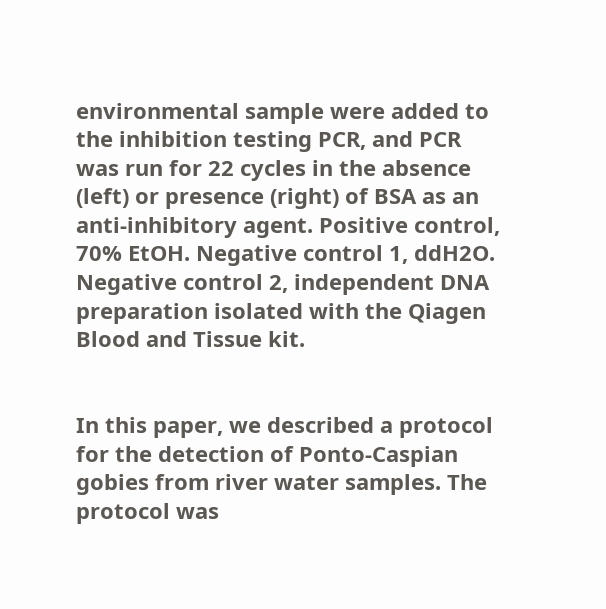environmental sample were added to the inhibition testing PCR, and PCR was run for 22 cycles in the absence (left) or presence (right) of BSA as an anti-inhibitory agent. Positive control, 70% EtOH. Negative control 1, ddH2O. Negative control 2, independent DNA preparation isolated with the Qiagen Blood and Tissue kit.


In this paper, we described a protocol for the detection of Ponto-Caspian gobies from river water samples. The protocol was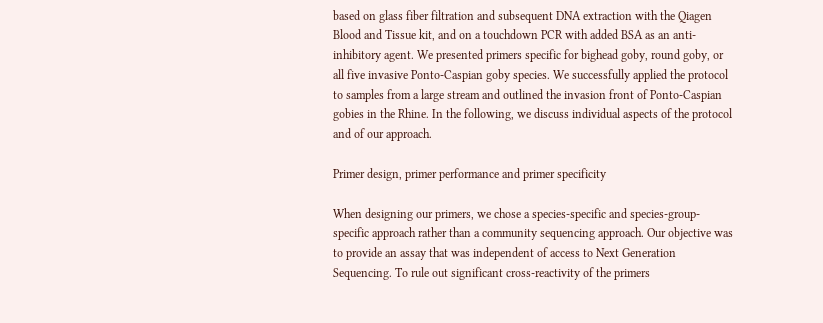based on glass fiber filtration and subsequent DNA extraction with the Qiagen Blood and Tissue kit, and on a touchdown PCR with added BSA as an anti-inhibitory agent. We presented primers specific for bighead goby, round goby, or all five invasive Ponto-Caspian goby species. We successfully applied the protocol to samples from a large stream and outlined the invasion front of Ponto-Caspian gobies in the Rhine. In the following, we discuss individual aspects of the protocol and of our approach.

Primer design, primer performance and primer specificity

When designing our primers, we chose a species-specific and species-group-specific approach rather than a community sequencing approach. Our objective was to provide an assay that was independent of access to Next Generation Sequencing. To rule out significant cross-reactivity of the primers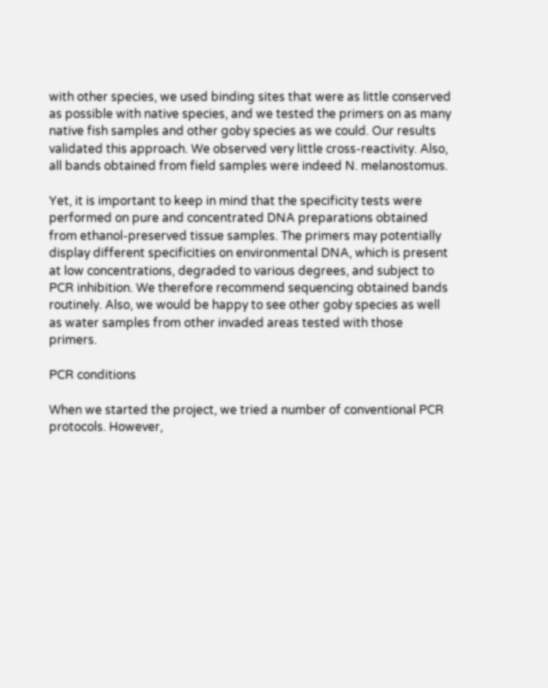with other species, we used binding sites that were as little conserved as possible with native species, and we tested the primers on as many native fish samples and other goby species as we could. Our results validated this approach. We observed very little cross-reactivity. Also, all bands obtained from field samples were indeed N. melanostomus.

Yet, it is important to keep in mind that the specificity tests were performed on pure and concentrated DNA preparations obtained from ethanol-preserved tissue samples. The primers may potentially display different specificities on environmental DNA, which is present at low concentrations, degraded to various degrees, and subject to PCR inhibition. We therefore recommend sequencing obtained bands routinely. Also, we would be happy to see other goby species as well as water samples from other invaded areas tested with those primers.

PCR conditions

When we started the project, we tried a number of conventional PCR protocols. However,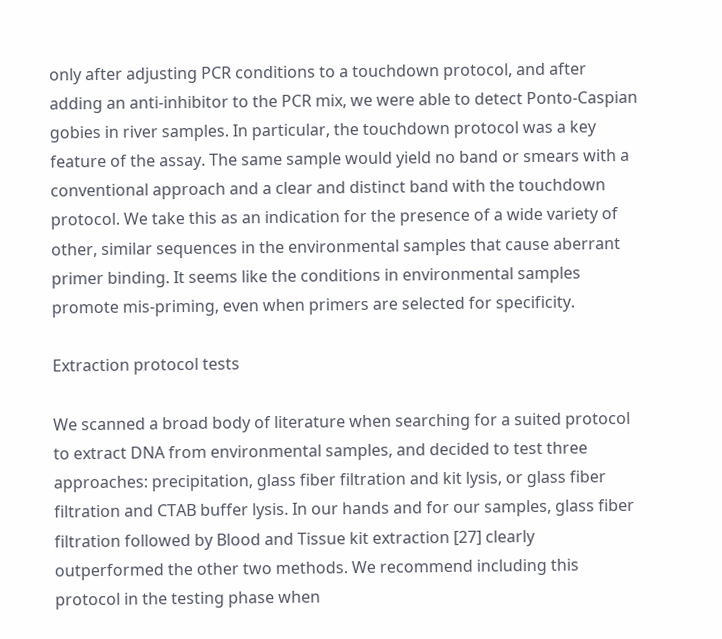only after adjusting PCR conditions to a touchdown protocol, and after adding an anti-inhibitor to the PCR mix, we were able to detect Ponto-Caspian gobies in river samples. In particular, the touchdown protocol was a key feature of the assay. The same sample would yield no band or smears with a conventional approach and a clear and distinct band with the touchdown protocol. We take this as an indication for the presence of a wide variety of other, similar sequences in the environmental samples that cause aberrant primer binding. It seems like the conditions in environmental samples promote mis-priming, even when primers are selected for specificity.

Extraction protocol tests

We scanned a broad body of literature when searching for a suited protocol to extract DNA from environmental samples, and decided to test three approaches: precipitation, glass fiber filtration and kit lysis, or glass fiber filtration and CTAB buffer lysis. In our hands and for our samples, glass fiber filtration followed by Blood and Tissue kit extraction [27] clearly outperformed the other two methods. We recommend including this protocol in the testing phase when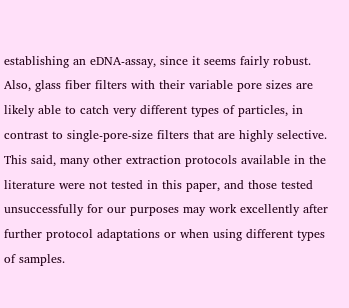establishing an eDNA-assay, since it seems fairly robust. Also, glass fiber filters with their variable pore sizes are likely able to catch very different types of particles, in contrast to single-pore-size filters that are highly selective. This said, many other extraction protocols available in the literature were not tested in this paper, and those tested unsuccessfully for our purposes may work excellently after further protocol adaptations or when using different types of samples.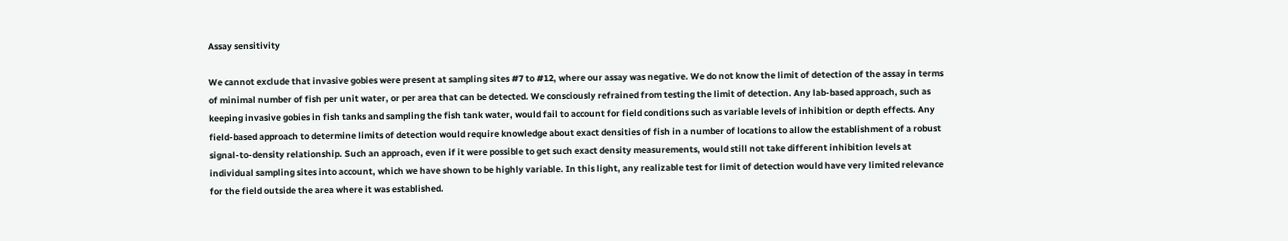Assay sensitivity

We cannot exclude that invasive gobies were present at sampling sites #7 to #12, where our assay was negative. We do not know the limit of detection of the assay in terms of minimal number of fish per unit water, or per area that can be detected. We consciously refrained from testing the limit of detection. Any lab-based approach, such as keeping invasive gobies in fish tanks and sampling the fish tank water, would fail to account for field conditions such as variable levels of inhibition or depth effects. Any field-based approach to determine limits of detection would require knowledge about exact densities of fish in a number of locations to allow the establishment of a robust signal-to-density relationship. Such an approach, even if it were possible to get such exact density measurements, would still not take different inhibition levels at individual sampling sites into account, which we have shown to be highly variable. In this light, any realizable test for limit of detection would have very limited relevance for the field outside the area where it was established.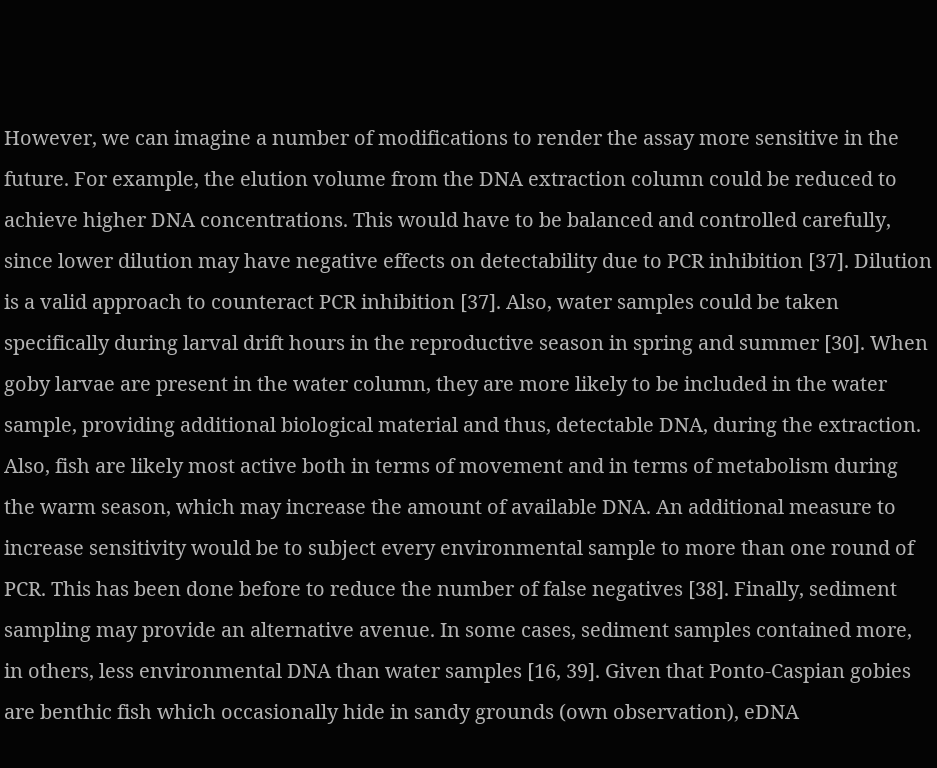However, we can imagine a number of modifications to render the assay more sensitive in the future. For example, the elution volume from the DNA extraction column could be reduced to achieve higher DNA concentrations. This would have to be balanced and controlled carefully, since lower dilution may have negative effects on detectability due to PCR inhibition [37]. Dilution is a valid approach to counteract PCR inhibition [37]. Also, water samples could be taken specifically during larval drift hours in the reproductive season in spring and summer [30]. When goby larvae are present in the water column, they are more likely to be included in the water sample, providing additional biological material and thus, detectable DNA, during the extraction. Also, fish are likely most active both in terms of movement and in terms of metabolism during the warm season, which may increase the amount of available DNA. An additional measure to increase sensitivity would be to subject every environmental sample to more than one round of PCR. This has been done before to reduce the number of false negatives [38]. Finally, sediment sampling may provide an alternative avenue. In some cases, sediment samples contained more, in others, less environmental DNA than water samples [16, 39]. Given that Ponto-Caspian gobies are benthic fish which occasionally hide in sandy grounds (own observation), eDNA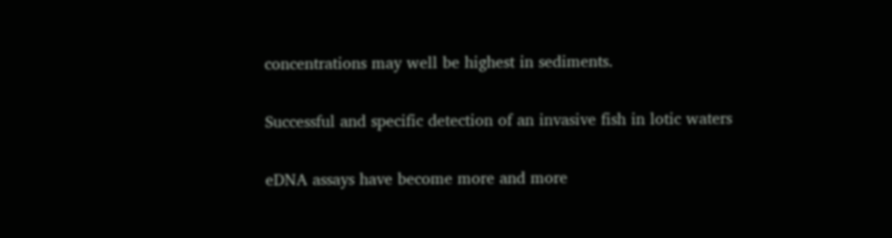concentrations may well be highest in sediments.

Successful and specific detection of an invasive fish in lotic waters

eDNA assays have become more and more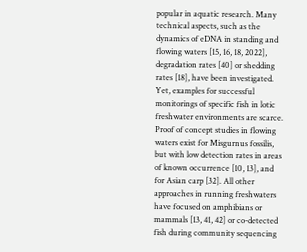popular in aquatic research. Many technical aspects, such as the dynamics of eDNA in standing and flowing waters [15, 16, 18, 2022], degradation rates [40] or shedding rates [18], have been investigated. Yet, examples for successful monitorings of specific fish in lotic freshwater environments are scarce. Proof of concept studies in flowing waters exist for Misgurnus fossilis, but with low detection rates in areas of known occurrence [10, 13], and for Asian carp [32]. All other approaches in running freshwaters have focused on amphibians or mammals [13, 41, 42] or co-detected fish during community sequencing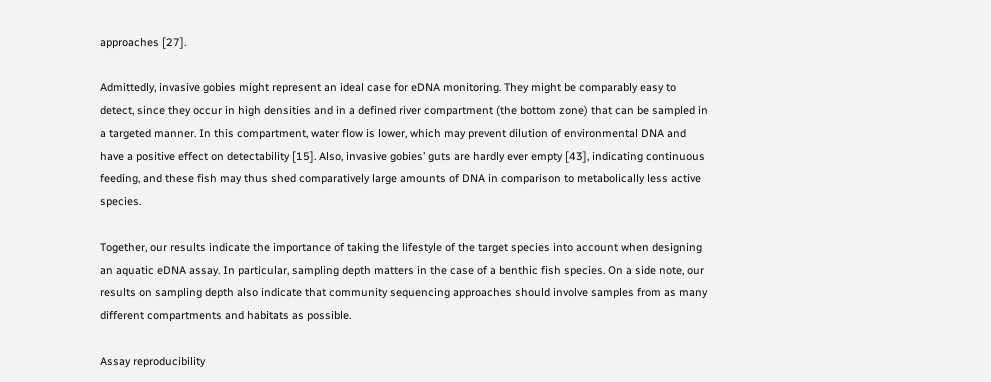approaches [27].

Admittedly, invasive gobies might represent an ideal case for eDNA monitoring. They might be comparably easy to detect, since they occur in high densities and in a defined river compartment (the bottom zone) that can be sampled in a targeted manner. In this compartment, water flow is lower, which may prevent dilution of environmental DNA and have a positive effect on detectability [15]. Also, invasive gobies’ guts are hardly ever empty [43], indicating continuous feeding, and these fish may thus shed comparatively large amounts of DNA in comparison to metabolically less active species.

Together, our results indicate the importance of taking the lifestyle of the target species into account when designing an aquatic eDNA assay. In particular, sampling depth matters in the case of a benthic fish species. On a side note, our results on sampling depth also indicate that community sequencing approaches should involve samples from as many different compartments and habitats as possible.

Assay reproducibility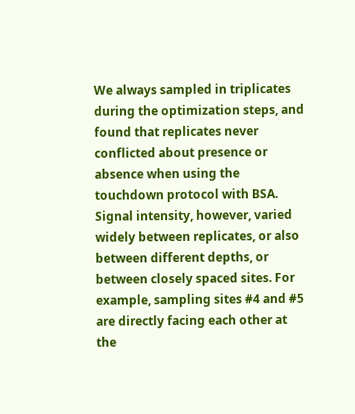We always sampled in triplicates during the optimization steps, and found that replicates never conflicted about presence or absence when using the touchdown protocol with BSA. Signal intensity, however, varied widely between replicates, or also between different depths, or between closely spaced sites. For example, sampling sites #4 and #5 are directly facing each other at the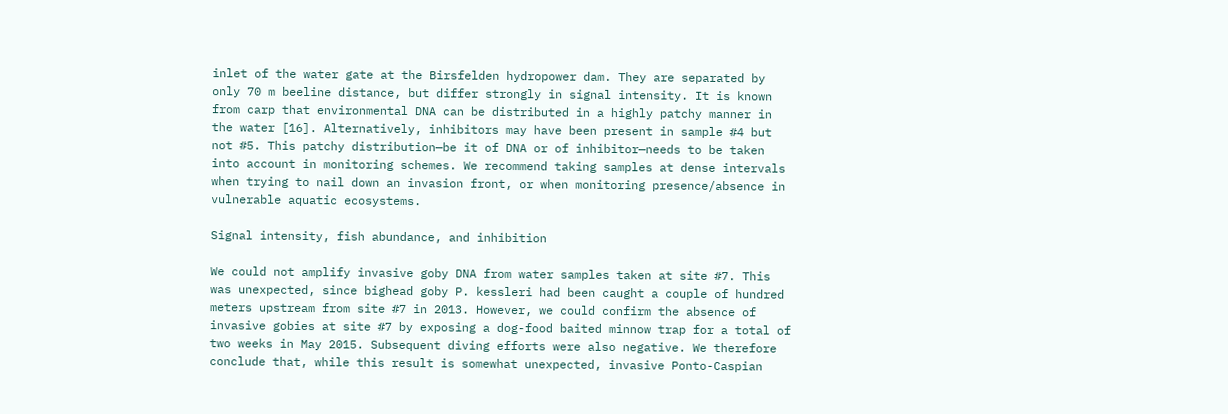inlet of the water gate at the Birsfelden hydropower dam. They are separated by only 70 m beeline distance, but differ strongly in signal intensity. It is known from carp that environmental DNA can be distributed in a highly patchy manner in the water [16]. Alternatively, inhibitors may have been present in sample #4 but not #5. This patchy distribution—be it of DNA or of inhibitor—needs to be taken into account in monitoring schemes. We recommend taking samples at dense intervals when trying to nail down an invasion front, or when monitoring presence/absence in vulnerable aquatic ecosystems.

Signal intensity, fish abundance, and inhibition

We could not amplify invasive goby DNA from water samples taken at site #7. This was unexpected, since bighead goby P. kessleri had been caught a couple of hundred meters upstream from site #7 in 2013. However, we could confirm the absence of invasive gobies at site #7 by exposing a dog-food baited minnow trap for a total of two weeks in May 2015. Subsequent diving efforts were also negative. We therefore conclude that, while this result is somewhat unexpected, invasive Ponto-Caspian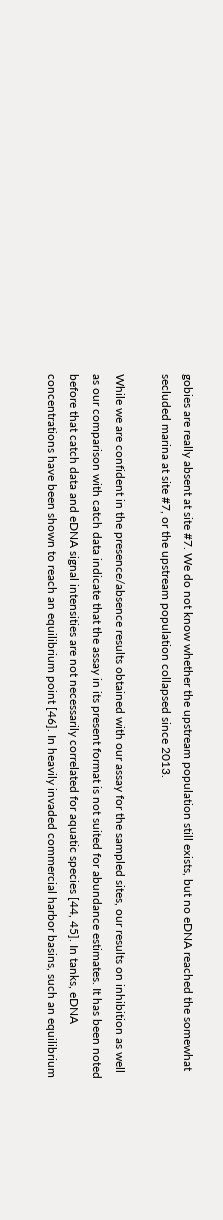gobies are really absent at site #7. We do not know whether the upstream population still exists, but no eDNA reached the somewhat secluded marina at site #7, or the upstream population collapsed since 2013.

While we are confident in the presence/absence results obtained with our assay for the sampled sites, our results on inhibition as well as our comparison with catch data indicate that the assay in its present format is not suited for abundance estimates. It has been noted before that catch data and eDNA signal intensities are not necessarily correlated for aquatic species [44, 45]. In tanks, eDNA concentrations have been shown to reach an equilibrium point [46]. In heavily invaded commercial harbor basins, such an equilibrium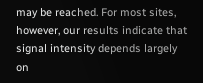may be reached. For most sites, however, our results indicate that signal intensity depends largely on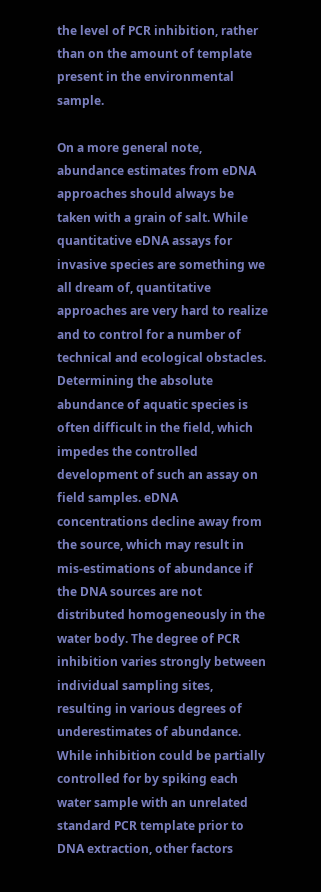the level of PCR inhibition, rather than on the amount of template present in the environmental sample.

On a more general note, abundance estimates from eDNA approaches should always be taken with a grain of salt. While quantitative eDNA assays for invasive species are something we all dream of, quantitative approaches are very hard to realize and to control for a number of technical and ecological obstacles. Determining the absolute abundance of aquatic species is often difficult in the field, which impedes the controlled development of such an assay on field samples. eDNA concentrations decline away from the source, which may result in mis-estimations of abundance if the DNA sources are not distributed homogeneously in the water body. The degree of PCR inhibition varies strongly between individual sampling sites, resulting in various degrees of underestimates of abundance. While inhibition could be partially controlled for by spiking each water sample with an unrelated standard PCR template prior to DNA extraction, other factors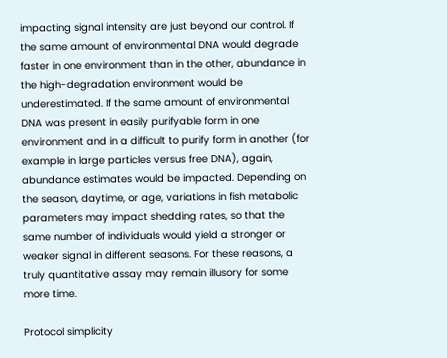impacting signal intensity are just beyond our control. If the same amount of environmental DNA would degrade faster in one environment than in the other, abundance in the high-degradation environment would be underestimated. If the same amount of environmental DNA was present in easily purifyable form in one environment and in a difficult to purify form in another (for example in large particles versus free DNA), again, abundance estimates would be impacted. Depending on the season, daytime, or age, variations in fish metabolic parameters may impact shedding rates, so that the same number of individuals would yield a stronger or weaker signal in different seasons. For these reasons, a truly quantitative assay may remain illusory for some more time.

Protocol simplicity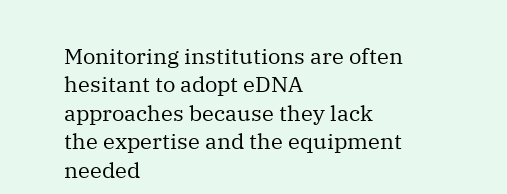Monitoring institutions are often hesitant to adopt eDNA approaches because they lack the expertise and the equipment needed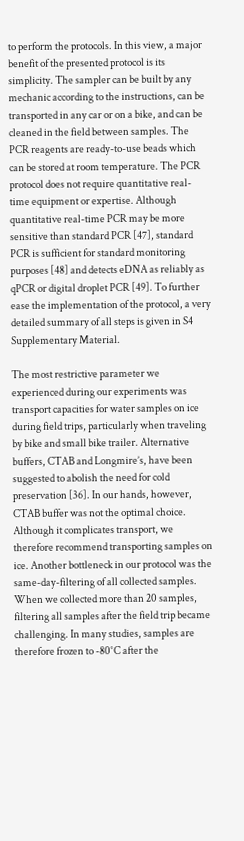to perform the protocols. In this view, a major benefit of the presented protocol is its simplicity. The sampler can be built by any mechanic according to the instructions, can be transported in any car or on a bike, and can be cleaned in the field between samples. The PCR reagents are ready-to-use beads which can be stored at room temperature. The PCR protocol does not require quantitative real-time equipment or expertise. Although quantitative real-time PCR may be more sensitive than standard PCR [47], standard PCR is sufficient for standard monitoring purposes [48] and detects eDNA as reliably as qPCR or digital droplet PCR [49]. To further ease the implementation of the protocol, a very detailed summary of all steps is given in S4 Supplementary Material.

The most restrictive parameter we experienced during our experiments was transport capacities for water samples on ice during field trips, particularly when traveling by bike and small bike trailer. Alternative buffers, CTAB and Longmire’s, have been suggested to abolish the need for cold preservation [36]. In our hands, however, CTAB buffer was not the optimal choice. Although it complicates transport, we therefore recommend transporting samples on ice. Another bottleneck in our protocol was the same-day-filtering of all collected samples. When we collected more than 20 samples, filtering all samples after the field trip became challenging. In many studies, samples are therefore frozen to -80°C after the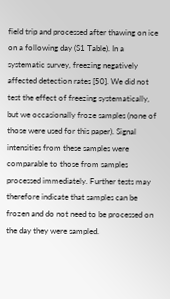field trip and processed after thawing on ice on a following day (S1 Table). In a systematic survey, freezing negatively affected detection rates [50]. We did not test the effect of freezing systematically, but we occasionally froze samples (none of those were used for this paper). Signal intensities from these samples were comparable to those from samples processed immediately. Further tests may therefore indicate that samples can be frozen and do not need to be processed on the day they were sampled.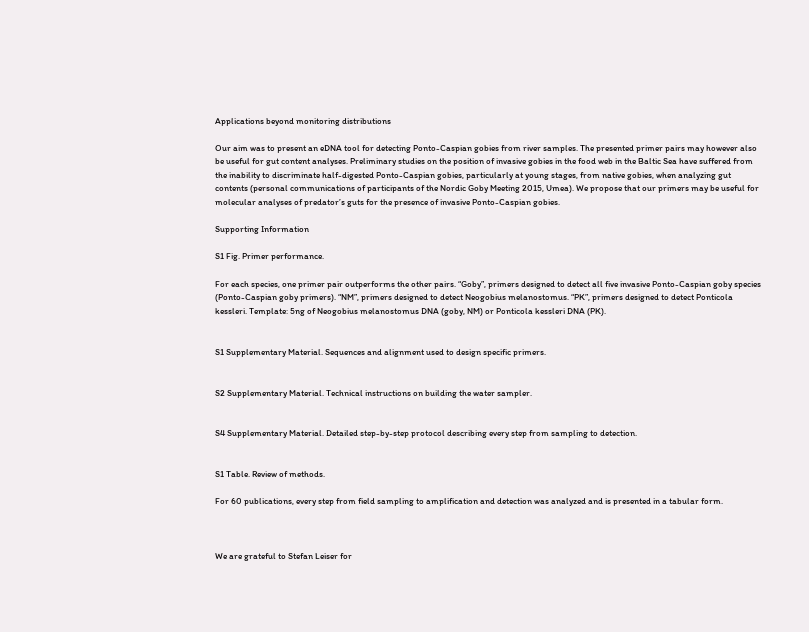Applications beyond monitoring distributions

Our aim was to present an eDNA tool for detecting Ponto-Caspian gobies from river samples. The presented primer pairs may however also be useful for gut content analyses. Preliminary studies on the position of invasive gobies in the food web in the Baltic Sea have suffered from the inability to discriminate half-digested Ponto-Caspian gobies, particularly at young stages, from native gobies, when analyzing gut contents (personal communications of participants of the Nordic Goby Meeting 2015, Umea). We propose that our primers may be useful for molecular analyses of predator’s guts for the presence of invasive Ponto-Caspian gobies.

Supporting Information

S1 Fig. Primer performance.

For each species, one primer pair outperforms the other pairs. “Goby”, primers designed to detect all five invasive Ponto-Caspian goby species (Ponto-Caspian goby primers). “NM”, primers designed to detect Neogobius melanostomus. “PK”, primers designed to detect Ponticola kessleri. Template: 5ng of Neogobius melanostomus DNA (goby, NM) or Ponticola kessleri DNA (PK).


S1 Supplementary Material. Sequences and alignment used to design specific primers.


S2 Supplementary Material. Technical instructions on building the water sampler.


S4 Supplementary Material. Detailed step-by-step protocol describing every step from sampling to detection.


S1 Table. Review of methods.

For 60 publications, every step from field sampling to amplification and detection was analyzed and is presented in a tabular form.



We are grateful to Stefan Leiser for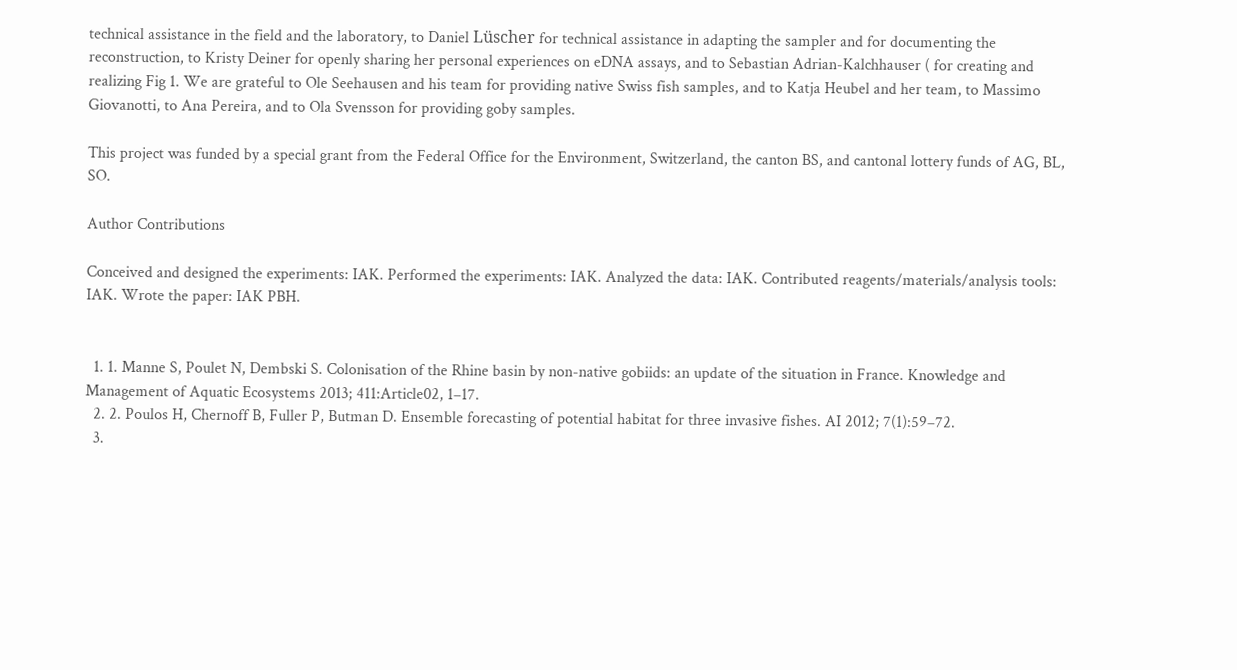technical assistance in the field and the laboratory, to Daniel Lüscher for technical assistance in adapting the sampler and for documenting the reconstruction, to Kristy Deiner for openly sharing her personal experiences on eDNA assays, and to Sebastian Adrian-Kalchhauser ( for creating and realizing Fig 1. We are grateful to Ole Seehausen and his team for providing native Swiss fish samples, and to Katja Heubel and her team, to Massimo Giovanotti, to Ana Pereira, and to Ola Svensson for providing goby samples.

This project was funded by a special grant from the Federal Office for the Environment, Switzerland, the canton BS, and cantonal lottery funds of AG, BL, SO.

Author Contributions

Conceived and designed the experiments: IAK. Performed the experiments: IAK. Analyzed the data: IAK. Contributed reagents/materials/analysis tools: IAK. Wrote the paper: IAK PBH.


  1. 1. Manne S, Poulet N, Dembski S. Colonisation of the Rhine basin by non-native gobiids: an update of the situation in France. Knowledge and Management of Aquatic Ecosystems 2013; 411:Article02, 1–17.
  2. 2. Poulos H, Chernoff B, Fuller P, Butman D. Ensemble forecasting of potential habitat for three invasive fishes. AI 2012; 7(1):59–72.
  3.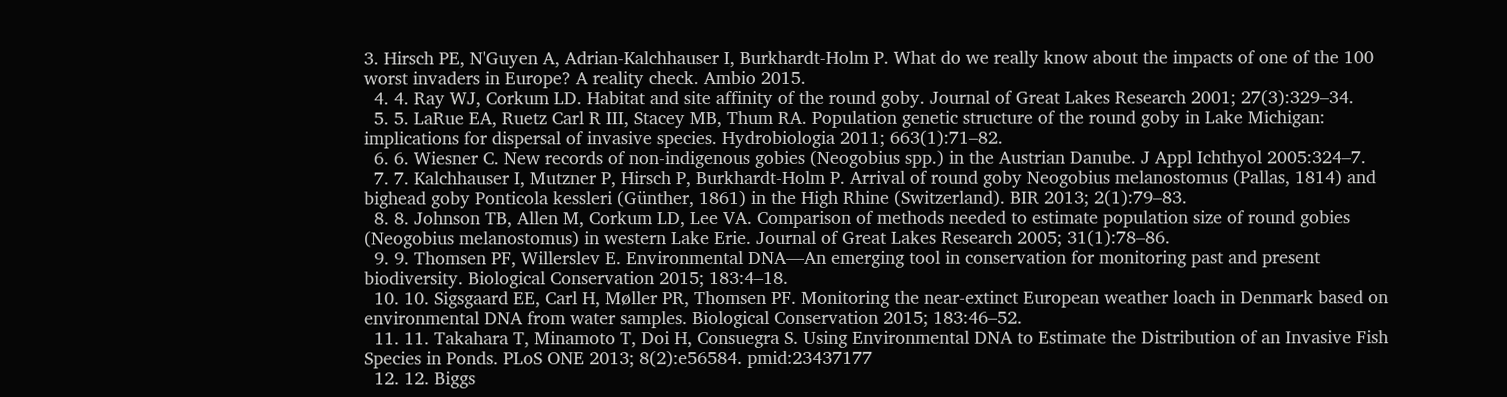3. Hirsch PE, N'Guyen A, Adrian-Kalchhauser I, Burkhardt-Holm P. What do we really know about the impacts of one of the 100 worst invaders in Europe? A reality check. Ambio 2015.
  4. 4. Ray WJ, Corkum LD. Habitat and site affinity of the round goby. Journal of Great Lakes Research 2001; 27(3):329–34.
  5. 5. LaRue EA, Ruetz Carl R III, Stacey MB, Thum RA. Population genetic structure of the round goby in Lake Michigan: implications for dispersal of invasive species. Hydrobiologia 2011; 663(1):71–82.
  6. 6. Wiesner C. New records of non-indigenous gobies (Neogobius spp.) in the Austrian Danube. J Appl Ichthyol 2005:324–7.
  7. 7. Kalchhauser I, Mutzner P, Hirsch P, Burkhardt-Holm P. Arrival of round goby Neogobius melanostomus (Pallas, 1814) and bighead goby Ponticola kessleri (Günther, 1861) in the High Rhine (Switzerland). BIR 2013; 2(1):79–83.
  8. 8. Johnson TB, Allen M, Corkum LD, Lee VA. Comparison of methods needed to estimate population size of round gobies (Neogobius melanostomus) in western Lake Erie. Journal of Great Lakes Research 2005; 31(1):78–86.
  9. 9. Thomsen PF, Willerslev E. Environmental DNA—An emerging tool in conservation for monitoring past and present biodiversity. Biological Conservation 2015; 183:4–18.
  10. 10. Sigsgaard EE, Carl H, Møller PR, Thomsen PF. Monitoring the near-extinct European weather loach in Denmark based on environmental DNA from water samples. Biological Conservation 2015; 183:46–52.
  11. 11. Takahara T, Minamoto T, Doi H, Consuegra S. Using Environmental DNA to Estimate the Distribution of an Invasive Fish Species in Ponds. PLoS ONE 2013; 8(2):e56584. pmid:23437177
  12. 12. Biggs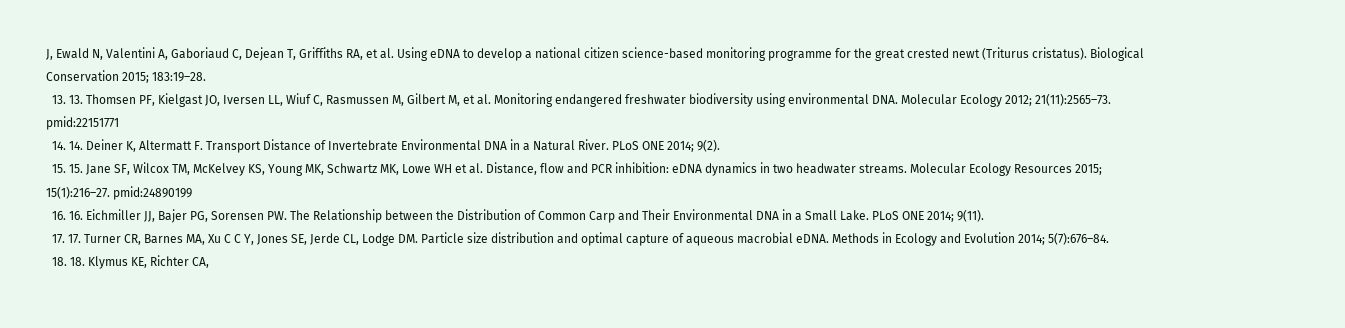J, Ewald N, Valentini A, Gaboriaud C, Dejean T, Griffiths RA, et al. Using eDNA to develop a national citizen science-based monitoring programme for the great crested newt (Triturus cristatus). Biological Conservation 2015; 183:19–28.
  13. 13. Thomsen PF, Kielgast JO, Iversen LL, Wiuf C, Rasmussen M, Gilbert M, et al. Monitoring endangered freshwater biodiversity using environmental DNA. Molecular Ecology 2012; 21(11):2565–73. pmid:22151771
  14. 14. Deiner K, Altermatt F. Transport Distance of Invertebrate Environmental DNA in a Natural River. PLoS ONE 2014; 9(2).
  15. 15. Jane SF, Wilcox TM, McKelvey KS, Young MK, Schwartz MK, Lowe WH et al. Distance, flow and PCR inhibition: eDNA dynamics in two headwater streams. Molecular Ecology Resources 2015; 15(1):216–27. pmid:24890199
  16. 16. Eichmiller JJ, Bajer PG, Sorensen PW. The Relationship between the Distribution of Common Carp and Their Environmental DNA in a Small Lake. PLoS ONE 2014; 9(11).
  17. 17. Turner CR, Barnes MA, Xu C C Y, Jones SE, Jerde CL, Lodge DM. Particle size distribution and optimal capture of aqueous macrobial eDNA. Methods in Ecology and Evolution 2014; 5(7):676–84.
  18. 18. Klymus KE, Richter CA,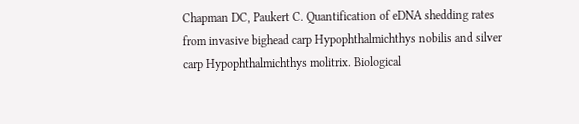Chapman DC, Paukert C. Quantification of eDNA shedding rates from invasive bighead carp Hypophthalmichthys nobilis and silver carp Hypophthalmichthys molitrix. Biological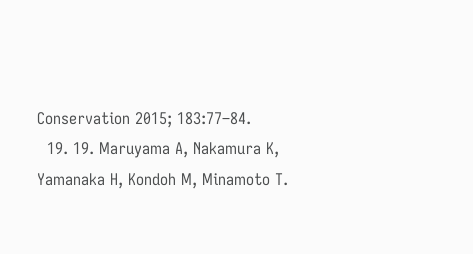Conservation 2015; 183:77–84.
  19. 19. Maruyama A, Nakamura K, Yamanaka H, Kondoh M, Minamoto T.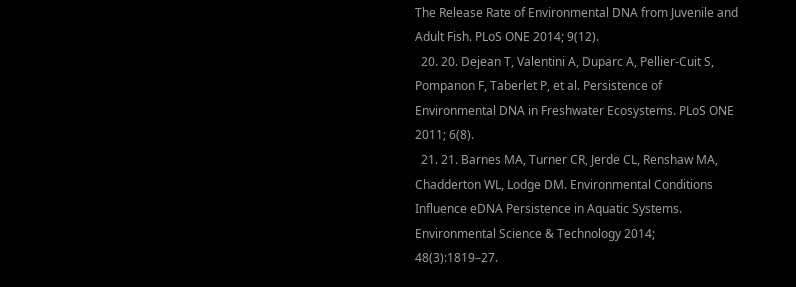The Release Rate of Environmental DNA from Juvenile and Adult Fish. PLoS ONE 2014; 9(12).
  20. 20. Dejean T, Valentini A, Duparc A, Pellier-Cuit S, Pompanon F, Taberlet P, et al. Persistence of Environmental DNA in Freshwater Ecosystems. PLoS ONE 2011; 6(8).
  21. 21. Barnes MA, Turner CR, Jerde CL, Renshaw MA, Chadderton WL, Lodge DM. Environmental Conditions Influence eDNA Persistence in Aquatic Systems. Environmental Science & Technology 2014; 48(3):1819–27.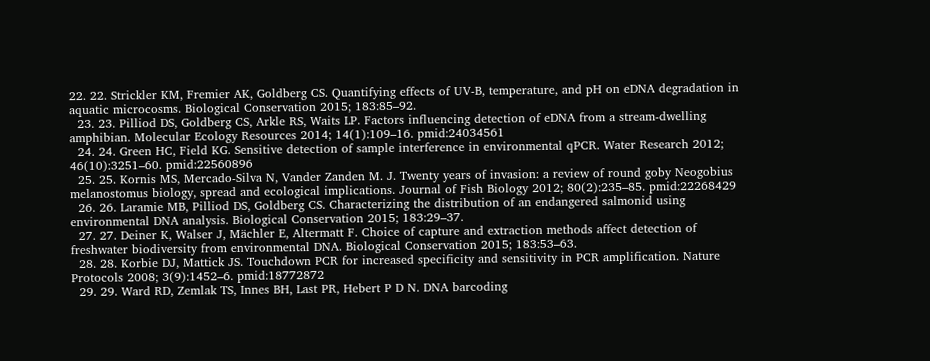22. 22. Strickler KM, Fremier AK, Goldberg CS. Quantifying effects of UV-B, temperature, and pH on eDNA degradation in aquatic microcosms. Biological Conservation 2015; 183:85–92.
  23. 23. Pilliod DS, Goldberg CS, Arkle RS, Waits LP. Factors influencing detection of eDNA from a stream-dwelling amphibian. Molecular Ecology Resources 2014; 14(1):109–16. pmid:24034561
  24. 24. Green HC, Field KG. Sensitive detection of sample interference in environmental qPCR. Water Research 2012; 46(10):3251–60. pmid:22560896
  25. 25. Kornis MS, Mercado-Silva N, Vander Zanden M. J. Twenty years of invasion: a review of round goby Neogobius melanostomus biology, spread and ecological implications. Journal of Fish Biology 2012; 80(2):235–85. pmid:22268429
  26. 26. Laramie MB, Pilliod DS, Goldberg CS. Characterizing the distribution of an endangered salmonid using environmental DNA analysis. Biological Conservation 2015; 183:29–37.
  27. 27. Deiner K, Walser J, Mächler E, Altermatt F. Choice of capture and extraction methods affect detection of freshwater biodiversity from environmental DNA. Biological Conservation 2015; 183:53–63.
  28. 28. Korbie DJ, Mattick JS. Touchdown PCR for increased specificity and sensitivity in PCR amplification. Nature Protocols 2008; 3(9):1452–6. pmid:18772872
  29. 29. Ward RD, Zemlak TS, Innes BH, Last PR, Hebert P D N. DNA barcoding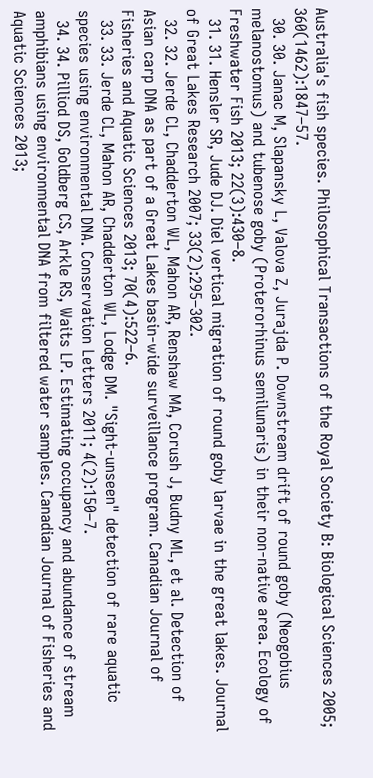Australia's fish species. Philosophical Transactions of the Royal Society B: Biological Sciences 2005; 360(1462):1847–57.
  30. 30. Janac M, Slapansky L, Valova Z, Jurajda P. Downstream drift of round goby (Neogobius melanostomus) and tubenose goby (Proterorhinus semilunaris) in their non-native area. Ecology of Freshwater Fish 2013; 22(3):430–8.
  31. 31. Hensler SR, Jude DJ. Diel vertical migration of round goby larvae in the great lakes. Journal of Great Lakes Research 2007; 33(2):295–302.
  32. 32. Jerde CL, Chadderton WL, Mahon AR, Renshaw MA, Corush J, Budny ML, et al. Detection of Asian carp DNA as part of a Great Lakes basin-wide surveillance program. Canadian Journal of Fisheries and Aquatic Sciences 2013; 70(4):522–6.
  33. 33. Jerde CL, Mahon AR, Chadderton WL, Lodge DM. "Sight-unseen" detection of rare aquatic species using environmental DNA. Conservation Letters 2011; 4(2):150–7.
  34. 34. Pilliod DS, Goldberg CS, Arkle RS, Waits LP. Estimating occupancy and abundance of stream amphibians using environmental DNA from filtered water samples. Canadian Journal of Fisheries and Aquatic Sciences 2013;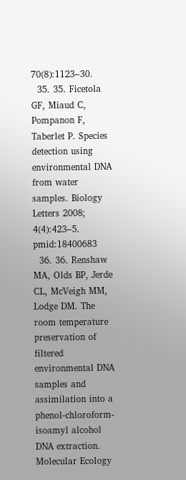70(8):1123–30.
  35. 35. Ficetola GF, Miaud C, Pompanon F, Taberlet P. Species detection using environmental DNA from water samples. Biology Letters 2008; 4(4):423–5. pmid:18400683
  36. 36. Renshaw MA, Olds BP, Jerde CL, McVeigh MM, Lodge DM. The room temperature preservation of filtered environmental DNA samples and assimilation into a phenol-chloroform-isoamyl alcohol DNA extraction. Molecular Ecology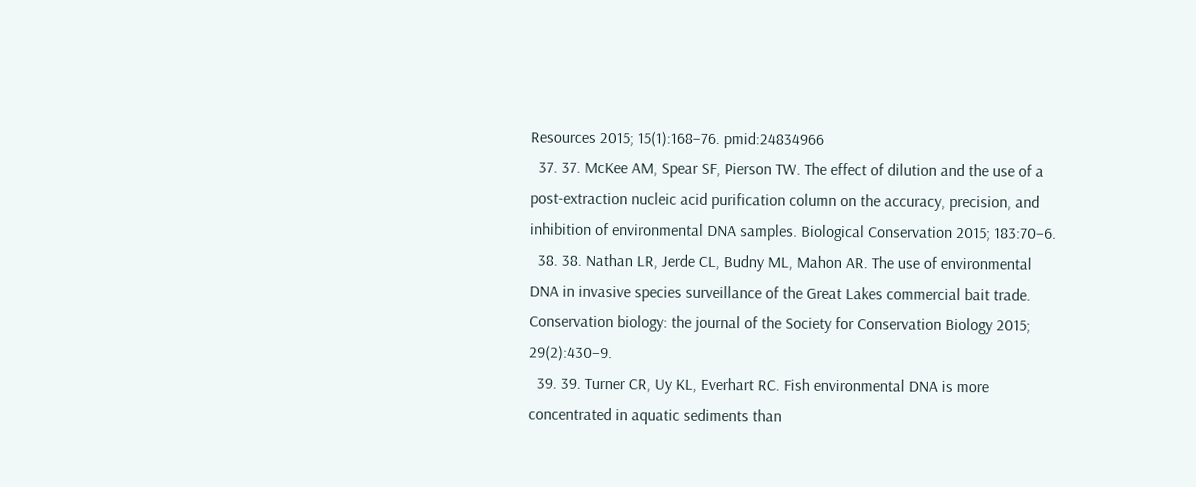Resources 2015; 15(1):168–76. pmid:24834966
  37. 37. McKee AM, Spear SF, Pierson TW. The effect of dilution and the use of a post-extraction nucleic acid purification column on the accuracy, precision, and inhibition of environmental DNA samples. Biological Conservation 2015; 183:70–6.
  38. 38. Nathan LR, Jerde CL, Budny ML, Mahon AR. The use of environmental DNA in invasive species surveillance of the Great Lakes commercial bait trade. Conservation biology: the journal of the Society for Conservation Biology 2015; 29(2):430–9.
  39. 39. Turner CR, Uy KL, Everhart RC. Fish environmental DNA is more concentrated in aquatic sediments than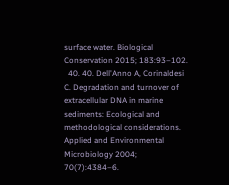surface water. Biological Conservation 2015; 183:93–102.
  40. 40. Dell'Anno A, Corinaldesi C. Degradation and turnover of extracellular DNA in marine sediments: Ecological and methodological considerations. Applied and Environmental Microbiology 2004; 70(7):4384–6.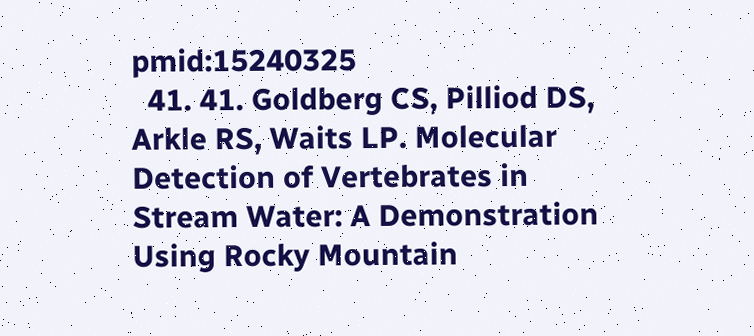pmid:15240325
  41. 41. Goldberg CS, Pilliod DS, Arkle RS, Waits LP. Molecular Detection of Vertebrates in Stream Water: A Demonstration Using Rocky Mountain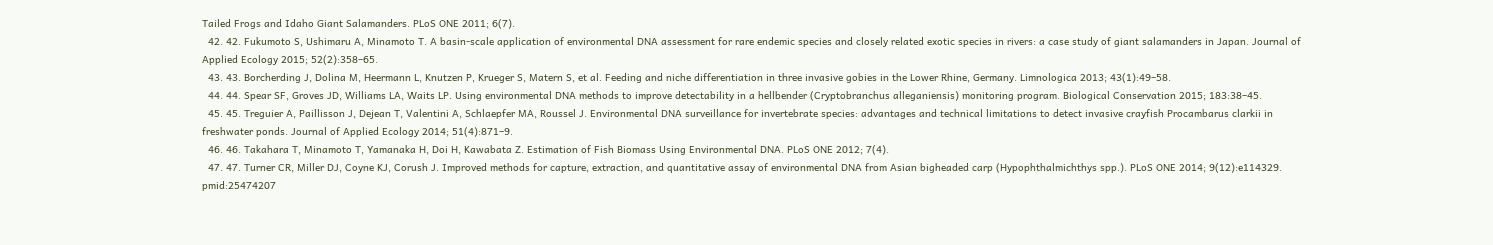Tailed Frogs and Idaho Giant Salamanders. PLoS ONE 2011; 6(7).
  42. 42. Fukumoto S, Ushimaru A, Minamoto T. A basin-scale application of environmental DNA assessment for rare endemic species and closely related exotic species in rivers: a case study of giant salamanders in Japan. Journal of Applied Ecology 2015; 52(2):358–65.
  43. 43. Borcherding J, Dolina M, Heermann L, Knutzen P, Krueger S, Matern S, et al. Feeding and niche differentiation in three invasive gobies in the Lower Rhine, Germany. Limnologica 2013; 43(1):49–58.
  44. 44. Spear SF, Groves JD, Williams LA, Waits LP. Using environmental DNA methods to improve detectability in a hellbender (Cryptobranchus alleganiensis) monitoring program. Biological Conservation 2015; 183:38–45.
  45. 45. Treguier A, Paillisson J, Dejean T, Valentini A, Schlaepfer MA, Roussel J. Environmental DNA surveillance for invertebrate species: advantages and technical limitations to detect invasive crayfish Procambarus clarkii in freshwater ponds. Journal of Applied Ecology 2014; 51(4):871–9.
  46. 46. Takahara T, Minamoto T, Yamanaka H, Doi H, Kawabata Z. Estimation of Fish Biomass Using Environmental DNA. PLoS ONE 2012; 7(4).
  47. 47. Turner CR, Miller DJ, Coyne KJ, Corush J. Improved methods for capture, extraction, and quantitative assay of environmental DNA from Asian bigheaded carp (Hypophthalmichthys spp.). PLoS ONE 2014; 9(12):e114329. pmid:25474207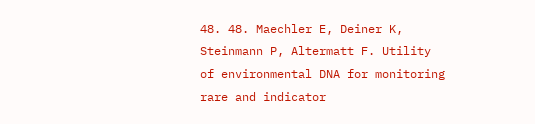48. 48. Maechler E, Deiner K, Steinmann P, Altermatt F. Utility of environmental DNA for monitoring rare and indicator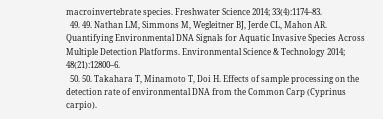macroinvertebrate species. Freshwater Science 2014; 33(4):1174–83.
  49. 49. Nathan LM, Simmons M, Wegleitner BJ, Jerde CL, Mahon AR. Quantifying Environmental DNA Signals for Aquatic Invasive Species Across Multiple Detection Platforms. Environmental Science & Technology 2014; 48(21):12800–6.
  50. 50. Takahara T, Minamoto T, Doi H. Effects of sample processing on the detection rate of environmental DNA from the Common Carp (Cyprinus carpio).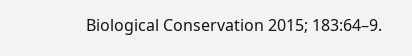Biological Conservation 2015; 183:64–9.